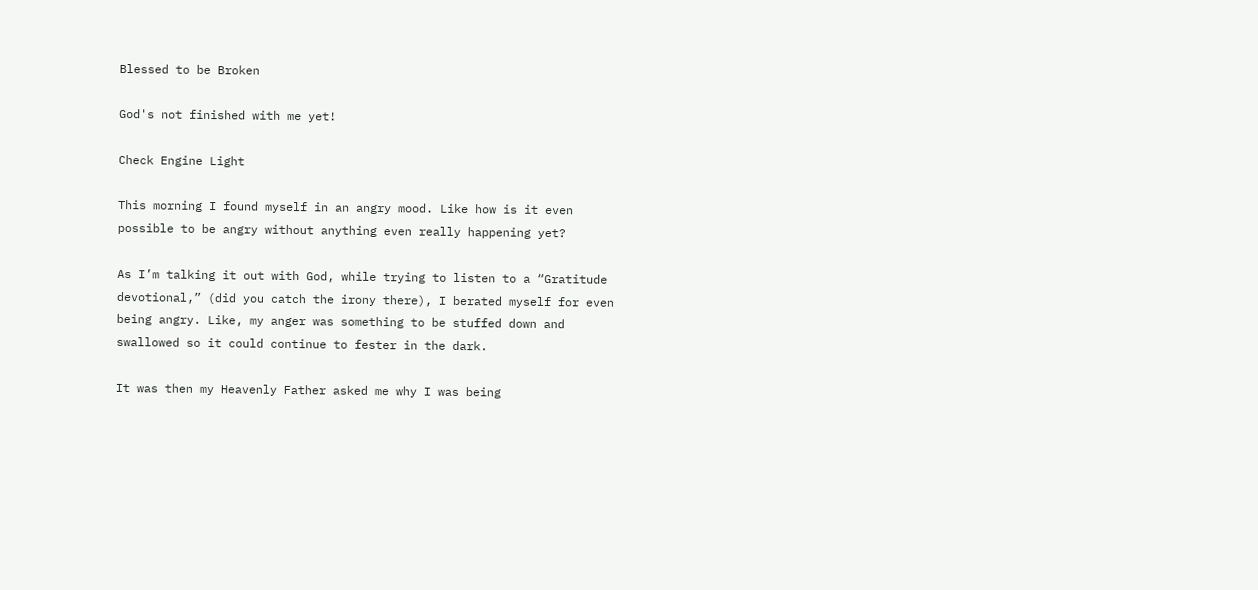Blessed to be Broken

God's not finished with me yet!

Check Engine Light

This morning I found myself in an angry mood. Like how is it even possible to be angry without anything even really happening yet?

As I’m talking it out with God, while trying to listen to a “Gratitude devotional,” (did you catch the irony there), I berated myself for even being angry. Like, my anger was something to be stuffed down and swallowed so it could continue to fester in the dark.

It was then my Heavenly Father asked me why I was being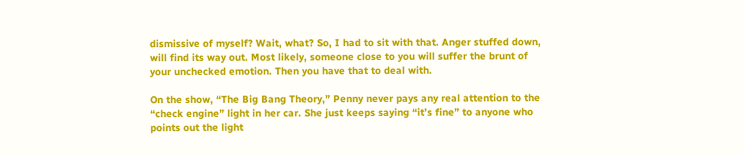dismissive of myself? Wait, what? So, I had to sit with that. Anger stuffed down, will find its way out. Most likely, someone close to you will suffer the brunt of your unchecked emotion. Then you have that to deal with.

On the show, “The Big Bang Theory,” Penny never pays any real attention to the “check engine” light in her car. She just keeps saying “it’s fine” to anyone who points out the light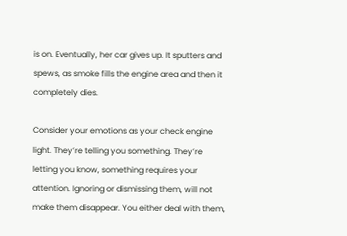is on. Eventually, her car gives up. It sputters and spews, as smoke fills the engine area and then it completely dies.

Consider your emotions as your check engine light. They’re telling you something. They’re letting you know, something requires your attention. Ignoring or dismissing them, will not make them disappear. You either deal with them,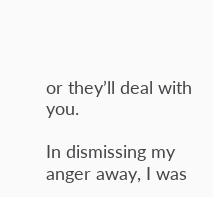or they’ll deal with you.

In dismissing my anger away, I was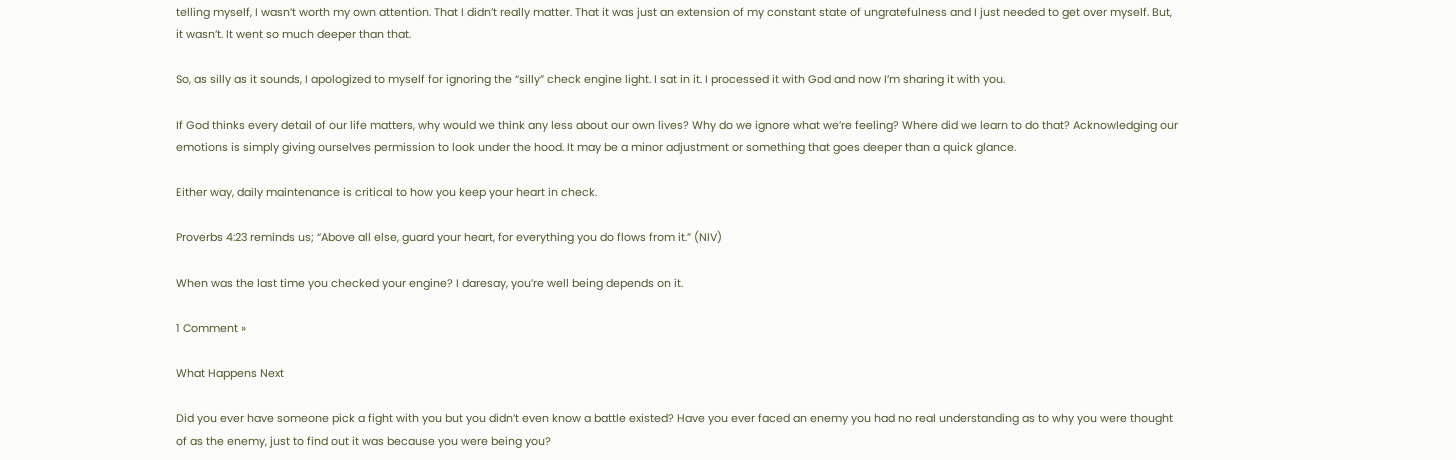telling myself, I wasn’t worth my own attention. That I didn’t really matter. That it was just an extension of my constant state of ungratefulness and I just needed to get over myself. But, it wasn’t. It went so much deeper than that.

So, as silly as it sounds, I apologized to myself for ignoring the “silly” check engine light. I sat in it. I processed it with God and now I’m sharing it with you.

If God thinks every detail of our life matters, why would we think any less about our own lives? Why do we ignore what we’re feeling? Where did we learn to do that? Acknowledging our emotions is simply giving ourselves permission to look under the hood. It may be a minor adjustment or something that goes deeper than a quick glance.

Either way, daily maintenance is critical to how you keep your heart in check.

Proverbs 4:23 reminds us; “Above all else, guard your heart, for everything you do flows from it.” (NIV)

When was the last time you checked your engine? I daresay, you’re well being depends on it.

1 Comment »

What Happens Next

Did you ever have someone pick a fight with you but you didn’t even know a battle existed? Have you ever faced an enemy you had no real understanding as to why you were thought of as the enemy, just to find out it was because you were being you?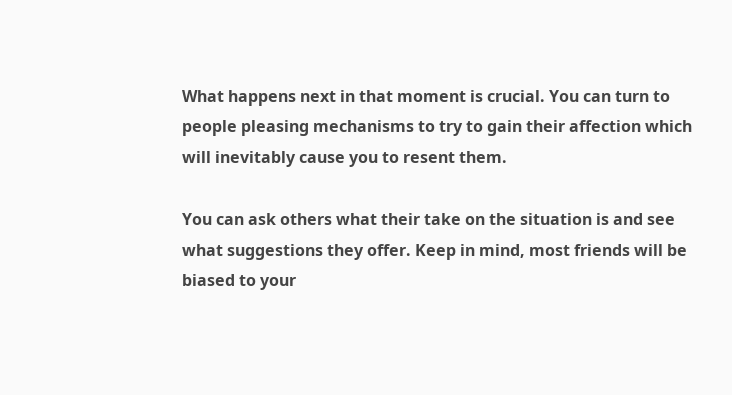What happens next in that moment is crucial. You can turn to people pleasing mechanisms to try to gain their affection which will inevitably cause you to resent them.

You can ask others what their take on the situation is and see what suggestions they offer. Keep in mind, most friends will be biased to your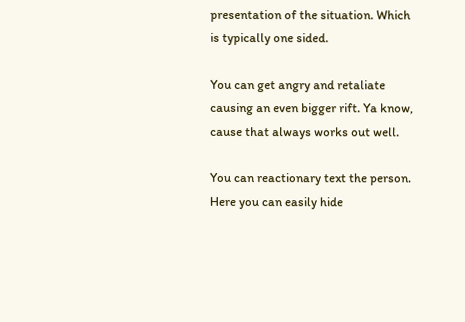presentation of the situation. Which is typically one sided.

You can get angry and retaliate causing an even bigger rift. Ya know, cause that always works out well.

You can reactionary text the person. Here you can easily hide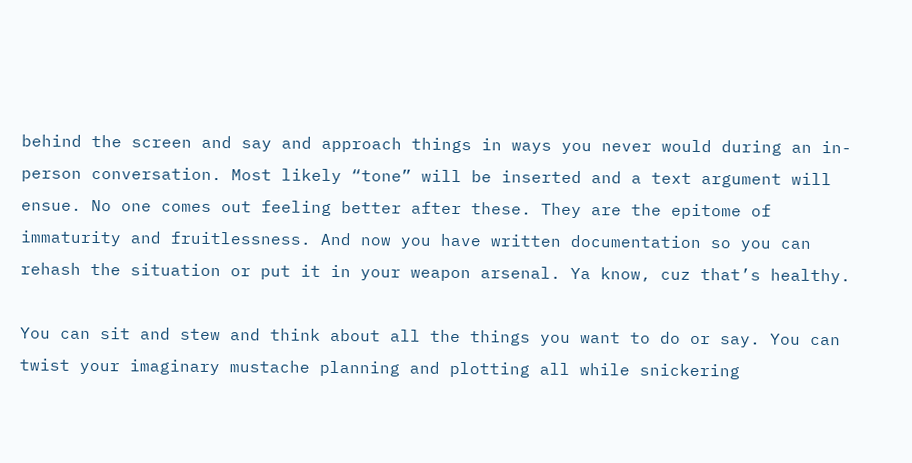behind the screen and say and approach things in ways you never would during an in-person conversation. Most likely “tone” will be inserted and a text argument will ensue. No one comes out feeling better after these. They are the epitome of immaturity and fruitlessness. And now you have written documentation so you can rehash the situation or put it in your weapon arsenal. Ya know, cuz that’s healthy.

You can sit and stew and think about all the things you want to do or say. You can twist your imaginary mustache planning and plotting all while snickering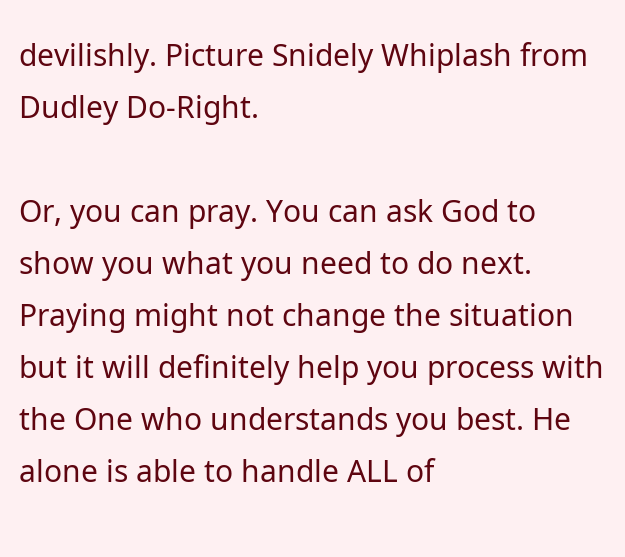devilishly. Picture Snidely Whiplash from Dudley Do-Right.

Or, you can pray. You can ask God to show you what you need to do next. Praying might not change the situation but it will definitely help you process with the One who understands you best. He alone is able to handle ALL of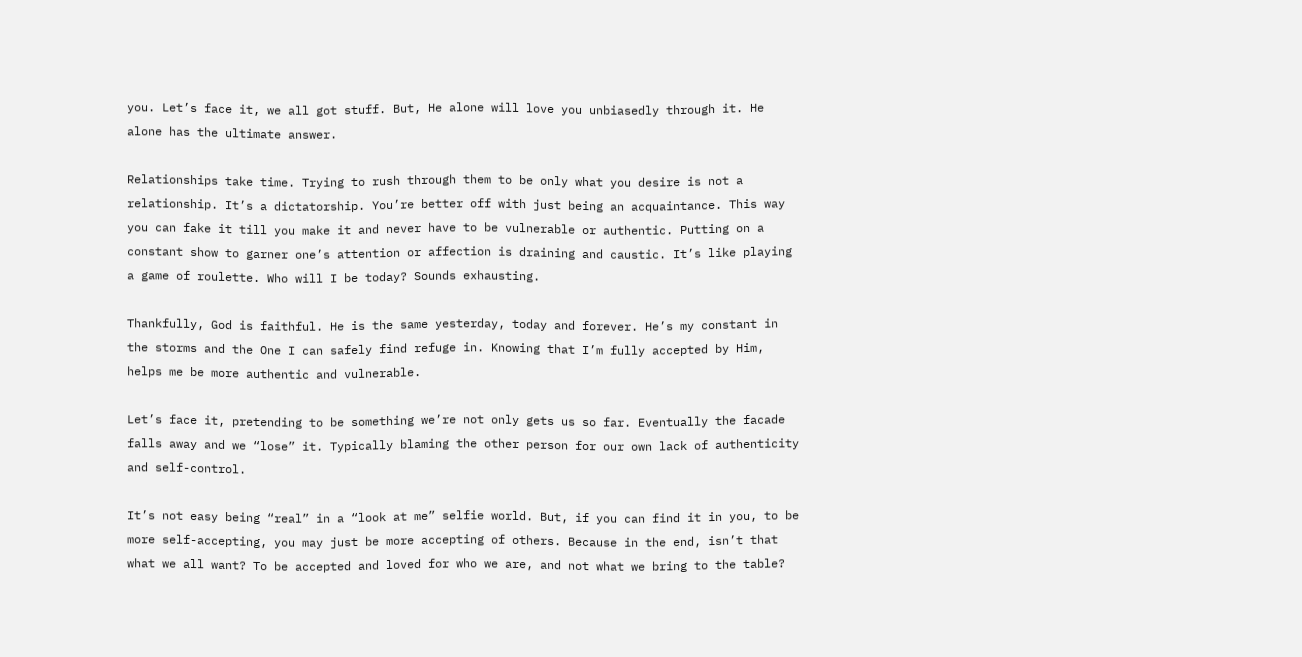you. Let’s face it, we all got stuff. But, He alone will love you unbiasedly through it. He alone has the ultimate answer.

Relationships take time. Trying to rush through them to be only what you desire is not a relationship. It’s a dictatorship. You’re better off with just being an acquaintance. This way you can fake it till you make it and never have to be vulnerable or authentic. Putting on a constant show to garner one’s attention or affection is draining and caustic. It’s like playing a game of roulette. Who will I be today? Sounds exhausting.

Thankfully, God is faithful. He is the same yesterday, today and forever. He’s my constant in the storms and the One I can safely find refuge in. Knowing that I’m fully accepted by Him, helps me be more authentic and vulnerable.

Let’s face it, pretending to be something we’re not only gets us so far. Eventually the facade falls away and we “lose” it. Typically blaming the other person for our own lack of authenticity and self-control.

It’s not easy being “real” in a “look at me” selfie world. But, if you can find it in you, to be more self-accepting, you may just be more accepting of others. Because in the end, isn’t that what we all want? To be accepted and loved for who we are, and not what we bring to the table?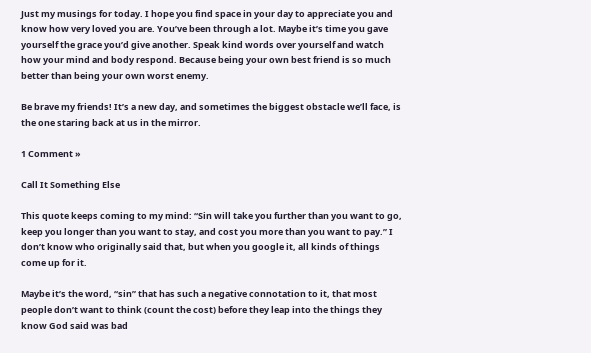Just my musings for today. I hope you find space in your day to appreciate you and know how very loved you are. You’ve been through a lot. Maybe it’s time you gave yourself the grace you’d give another. Speak kind words over yourself and watch how your mind and body respond. Because being your own best friend is so much better than being your own worst enemy.

Be brave my friends! It’s a new day, and sometimes the biggest obstacle we’ll face, is the one staring back at us in the mirror.

1 Comment »

Call It Something Else

This quote keeps coming to my mind: “Sin will take you further than you want to go, keep you longer than you want to stay, and cost you more than you want to pay.” I don’t know who originally said that, but when you google it, all kinds of things come up for it.

Maybe it’s the word, “sin” that has such a negative connotation to it, that most people don’t want to think (count the cost) before they leap into the things they know God said was bad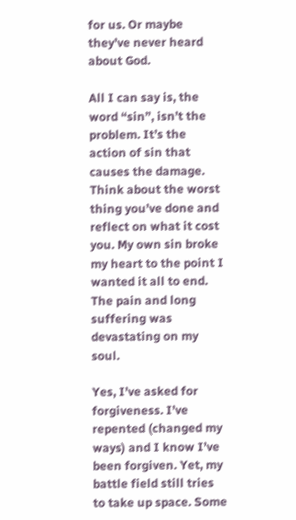for us. Or maybe they’ve never heard about God.

All I can say is, the word “sin”, isn’t the problem. It’s the action of sin that causes the damage. Think about the worst thing you’ve done and reflect on what it cost you. My own sin broke my heart to the point I wanted it all to end. The pain and long suffering was devastating on my soul.

Yes, I’ve asked for forgiveness. I’ve repented (changed my ways) and I know I’ve been forgiven. Yet, my battle field still tries to take up space. Some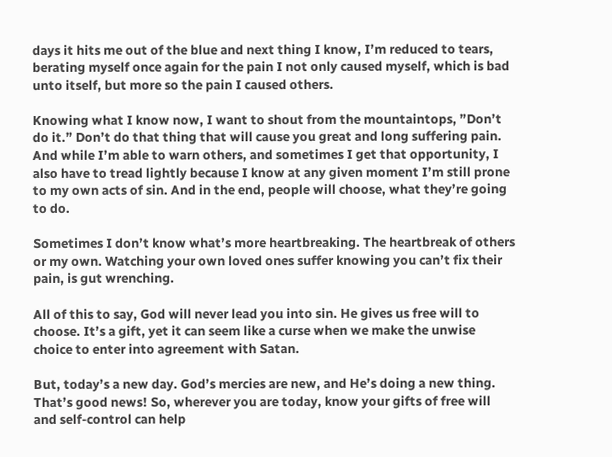days it hits me out of the blue and next thing I know, I’m reduced to tears, berating myself once again for the pain I not only caused myself, which is bad unto itself, but more so the pain I caused others.

Knowing what I know now, I want to shout from the mountaintops, ”Don’t do it.” Don’t do that thing that will cause you great and long suffering pain. And while I’m able to warn others, and sometimes I get that opportunity, I also have to tread lightly because I know at any given moment I’m still prone to my own acts of sin. And in the end, people will choose, what they’re going to do.

Sometimes I don’t know what’s more heartbreaking. The heartbreak of others or my own. Watching your own loved ones suffer knowing you can’t fix their pain, is gut wrenching.

All of this to say, God will never lead you into sin. He gives us free will to choose. It’s a gift, yet it can seem like a curse when we make the unwise choice to enter into agreement with Satan.

But, today’s a new day. God’s mercies are new, and He’s doing a new thing. That’s good news! So, wherever you are today, know your gifts of free will and self-control can help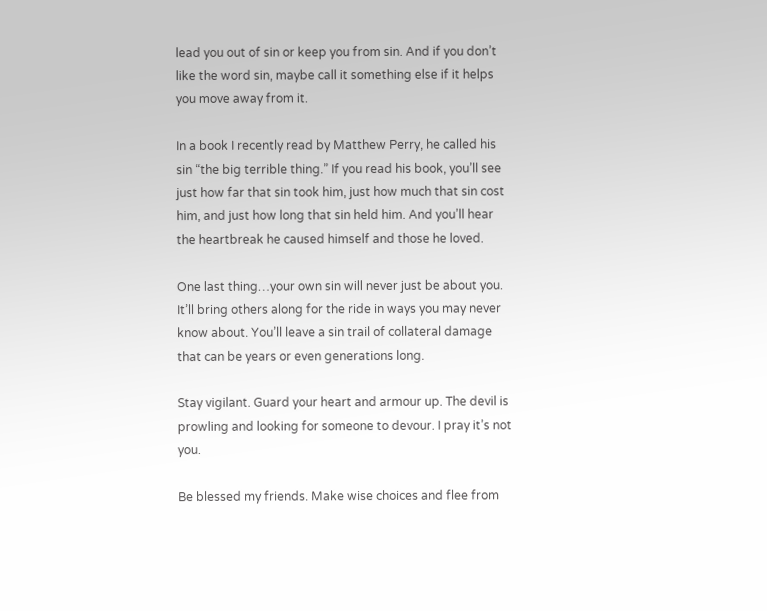lead you out of sin or keep you from sin. And if you don’t like the word sin, maybe call it something else if it helps you move away from it.

In a book I recently read by Matthew Perry, he called his sin “the big terrible thing.” If you read his book, you’ll see just how far that sin took him, just how much that sin cost him, and just how long that sin held him. And you’ll hear the heartbreak he caused himself and those he loved.

One last thing…your own sin will never just be about you. It’ll bring others along for the ride in ways you may never know about. You’ll leave a sin trail of collateral damage that can be years or even generations long.

Stay vigilant. Guard your heart and armour up. The devil is prowling and looking for someone to devour. I pray it’s not you.

Be blessed my friends. Make wise choices and flee from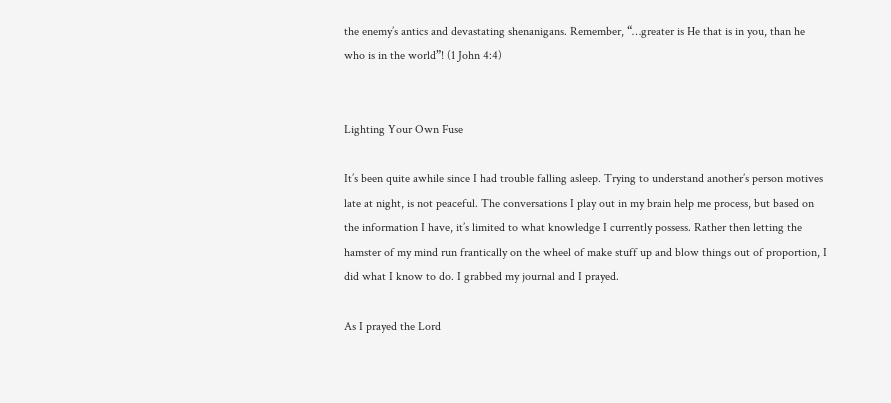the enemy’s antics and devastating shenanigans. Remember, “…greater is He that is in you, than he who is in the world”! (1 John 4:4)


Lighting Your Own Fuse

It’s been quite awhile since I had trouble falling asleep. Trying to understand another’s person motives late at night, is not peaceful. The conversations I play out in my brain help me process, but based on the information I have, it’s limited to what knowledge I currently possess. Rather then letting the hamster of my mind run frantically on the wheel of make stuff up and blow things out of proportion, I did what I know to do. I grabbed my journal and I prayed.

As I prayed the Lord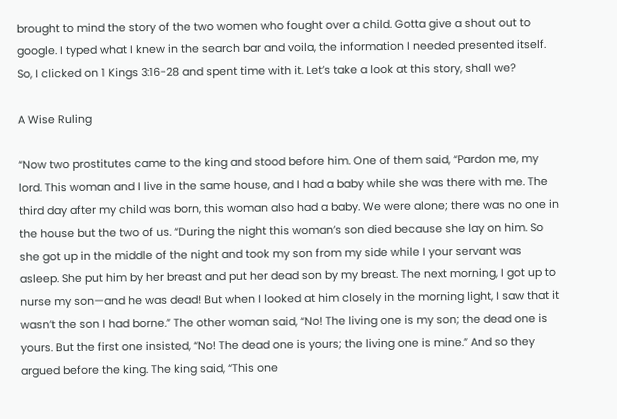brought to mind the story of the two women who fought over a child. Gotta give a shout out to google. I typed what I knew in the search bar and voila, the information I needed presented itself. So, I clicked on 1 Kings 3:16-28 and spent time with it. Let’s take a look at this story, shall we?

A Wise Ruling

“Now two prostitutes came to the king and stood before him. One of them said, “Pardon me, my lord. This woman and I live in the same house, and I had a baby while she was there with me. The third day after my child was born, this woman also had a baby. We were alone; there was no one in the house but the two of us. “During the night this woman’s son died because she lay on him. So she got up in the middle of the night and took my son from my side while I your servant was asleep. She put him by her breast and put her dead son by my breast. The next morning, I got up to nurse my son—and he was dead! But when I looked at him closely in the morning light, I saw that it wasn’t the son I had borne.” The other woman said, “No! The living one is my son; the dead one is yours. But the first one insisted, “No! The dead one is yours; the living one is mine.” And so they argued before the king. The king said, “This one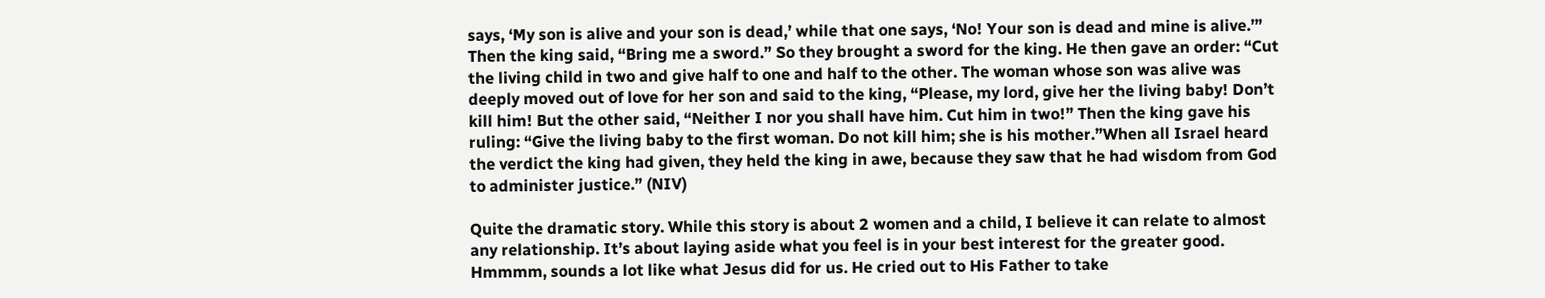says, ‘My son is alive and your son is dead,’ while that one says, ‘No! Your son is dead and mine is alive.’” Then the king said, “Bring me a sword.” So they brought a sword for the king. He then gave an order: “Cut the living child in two and give half to one and half to the other. The woman whose son was alive was deeply moved out of love for her son and said to the king, “Please, my lord, give her the living baby! Don’t kill him! But the other said, “Neither I nor you shall have him. Cut him in two!” Then the king gave his ruling: “Give the living baby to the first woman. Do not kill him; she is his mother.”When all Israel heard the verdict the king had given, they held the king in awe, because they saw that he had wisdom from God to administer justice.” (NIV)

Quite the dramatic story. While this story is about 2 women and a child, I believe it can relate to almost any relationship. It’s about laying aside what you feel is in your best interest for the greater good. Hmmmm, sounds a lot like what Jesus did for us. He cried out to His Father to take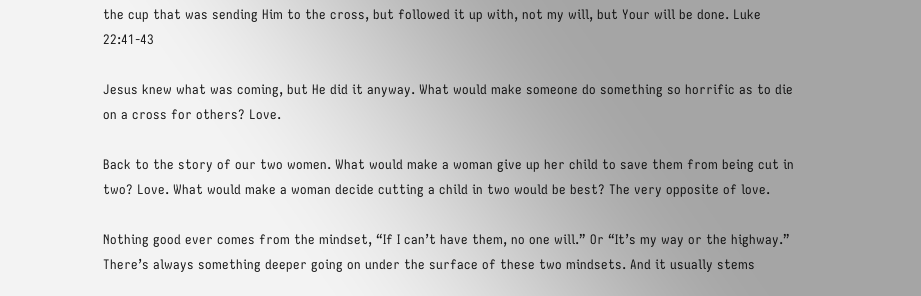the cup that was sending Him to the cross, but followed it up with, not my will, but Your will be done. Luke 22:41-43

Jesus knew what was coming, but He did it anyway. What would make someone do something so horrific as to die on a cross for others? Love.

Back to the story of our two women. What would make a woman give up her child to save them from being cut in two? Love. What would make a woman decide cutting a child in two would be best? The very opposite of love.

Nothing good ever comes from the mindset, “If I can’t have them, no one will.” Or “It’s my way or the highway.” There’s always something deeper going on under the surface of these two mindsets. And it usually stems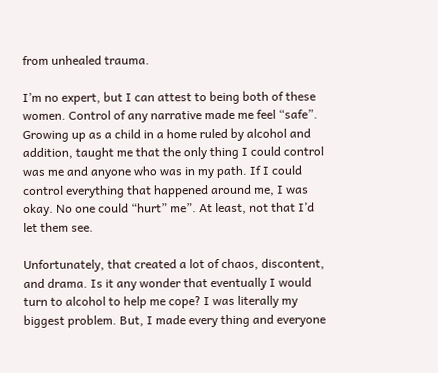from unhealed trauma.

I’m no expert, but I can attest to being both of these women. Control of any narrative made me feel “safe”. Growing up as a child in a home ruled by alcohol and addition, taught me that the only thing I could control was me and anyone who was in my path. If I could control everything that happened around me, I was okay. No one could “hurt” me”. At least, not that I’d let them see.

Unfortunately, that created a lot of chaos, discontent, and drama. Is it any wonder that eventually I would turn to alcohol to help me cope? I was literally my biggest problem. But, I made every thing and everyone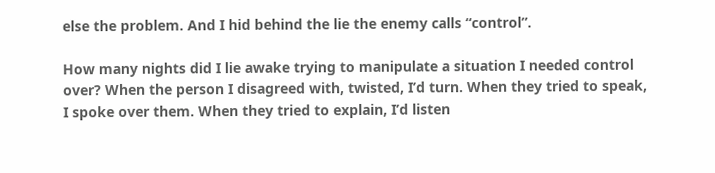else the problem. And I hid behind the lie the enemy calls “control”.

How many nights did I lie awake trying to manipulate a situation I needed control over? When the person I disagreed with, twisted, I’d turn. When they tried to speak, I spoke over them. When they tried to explain, I’d listen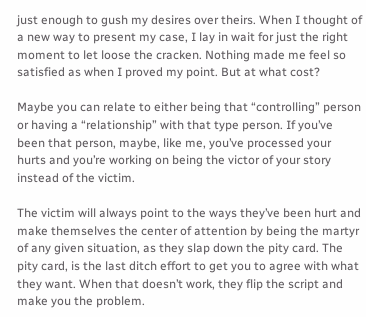just enough to gush my desires over theirs. When I thought of a new way to present my case, I lay in wait for just the right moment to let loose the cracken. Nothing made me feel so satisfied as when I proved my point. But at what cost?

Maybe you can relate to either being that “controlling” person or having a “relationship” with that type person. If you’ve been that person, maybe, like me, you’ve processed your hurts and you’re working on being the victor of your story instead of the victim.

The victim will always point to the ways they’ve been hurt and make themselves the center of attention by being the martyr of any given situation, as they slap down the pity card. The pity card, is the last ditch effort to get you to agree with what they want. When that doesn’t work, they flip the script and make you the problem.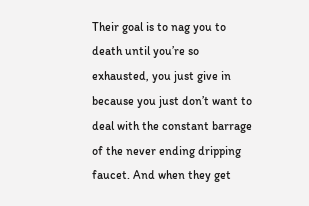Their goal is to nag you to death until you’re so exhausted, you just give in because you just don’t want to deal with the constant barrage of the never ending dripping faucet. And when they get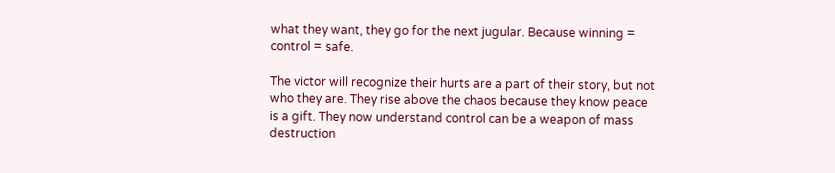what they want, they go for the next jugular. Because winning = control = safe.

The victor will recognize their hurts are a part of their story, but not who they are. They rise above the chaos because they know peace is a gift. They now understand control can be a weapon of mass destruction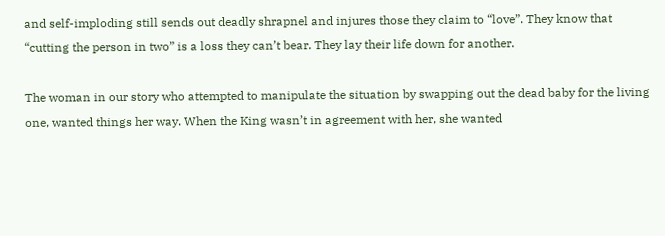and self-imploding still sends out deadly shrapnel and injures those they claim to “love”. They know that “cutting the person in two” is a loss they can’t bear. They lay their life down for another.

The woman in our story who attempted to manipulate the situation by swapping out the dead baby for the living one, wanted things her way. When the King wasn’t in agreement with her, she wanted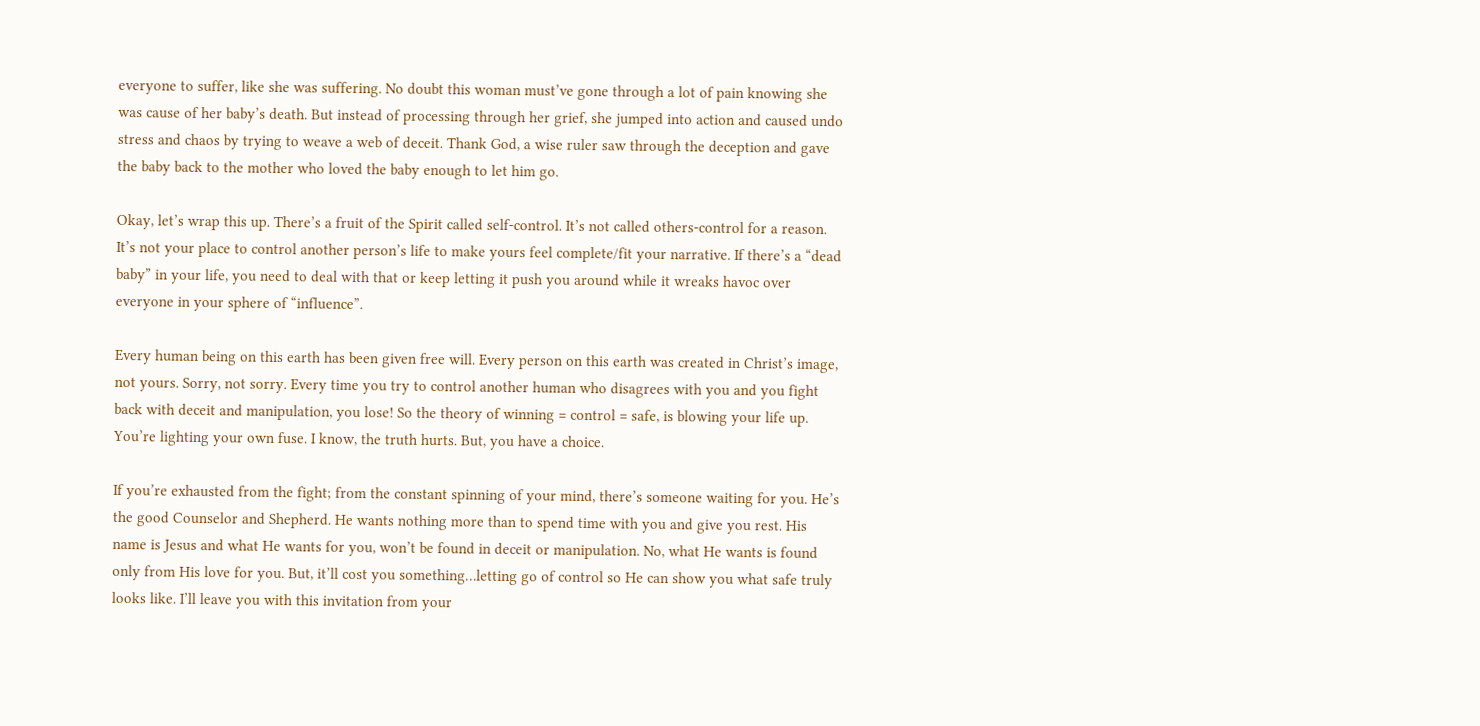everyone to suffer, like she was suffering. No doubt this woman must’ve gone through a lot of pain knowing she was cause of her baby’s death. But instead of processing through her grief, she jumped into action and caused undo stress and chaos by trying to weave a web of deceit. Thank God, a wise ruler saw through the deception and gave the baby back to the mother who loved the baby enough to let him go.

Okay, let’s wrap this up. There’s a fruit of the Spirit called self-control. It’s not called others-control for a reason. It’s not your place to control another person’s life to make yours feel complete/fit your narrative. If there’s a “dead baby” in your life, you need to deal with that or keep letting it push you around while it wreaks havoc over everyone in your sphere of “influence”.

Every human being on this earth has been given free will. Every person on this earth was created in Christ’s image, not yours. Sorry, not sorry. Every time you try to control another human who disagrees with you and you fight back with deceit and manipulation, you lose! So the theory of winning = control = safe, is blowing your life up. You’re lighting your own fuse. I know, the truth hurts. But, you have a choice.

If you’re exhausted from the fight; from the constant spinning of your mind, there’s someone waiting for you. He’s the good Counselor and Shepherd. He wants nothing more than to spend time with you and give you rest. His name is Jesus and what He wants for you, won’t be found in deceit or manipulation. No, what He wants is found only from His love for you. But, it’ll cost you something…letting go of control so He can show you what safe truly looks like. I’ll leave you with this invitation from your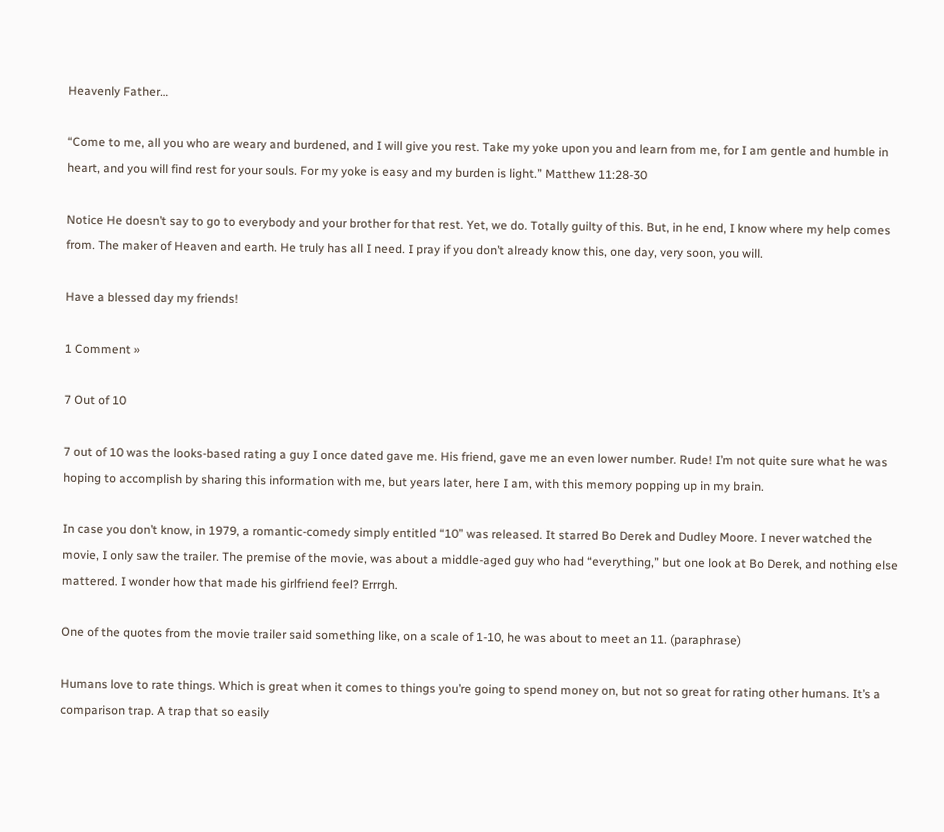Heavenly Father…

“Come to me, all you who are weary and burdened, and I will give you rest. Take my yoke upon you and learn from me, for I am gentle and humble in heart, and you will find rest for your souls. For my yoke is easy and my burden is light.” Matthew 11:28-30

Notice He doesn’t say to go to everybody and your brother for that rest. Yet, we do. Totally guilty of this. But, in he end, I know where my help comes from. The maker of Heaven and earth. He truly has all I need. I pray if you don’t already know this, one day, very soon, you will.

Have a blessed day my friends!

1 Comment »

7 Out of 10

7 out of 10 was the looks-based rating a guy I once dated gave me. His friend, gave me an even lower number. Rude! I’m not quite sure what he was hoping to accomplish by sharing this information with me, but years later, here I am, with this memory popping up in my brain.

In case you don’t know, in 1979, a romantic-comedy simply entitled “10” was released. It starred Bo Derek and Dudley Moore. I never watched the movie, I only saw the trailer. The premise of the movie, was about a middle-aged guy who had “everything,” but one look at Bo Derek, and nothing else mattered. I wonder how that made his girlfriend feel? Errrgh.

One of the quotes from the movie trailer said something like, on a scale of 1-10, he was about to meet an 11. (paraphrase)

Humans love to rate things. Which is great when it comes to things you’re going to spend money on, but not so great for rating other humans. It’s a comparison trap. A trap that so easily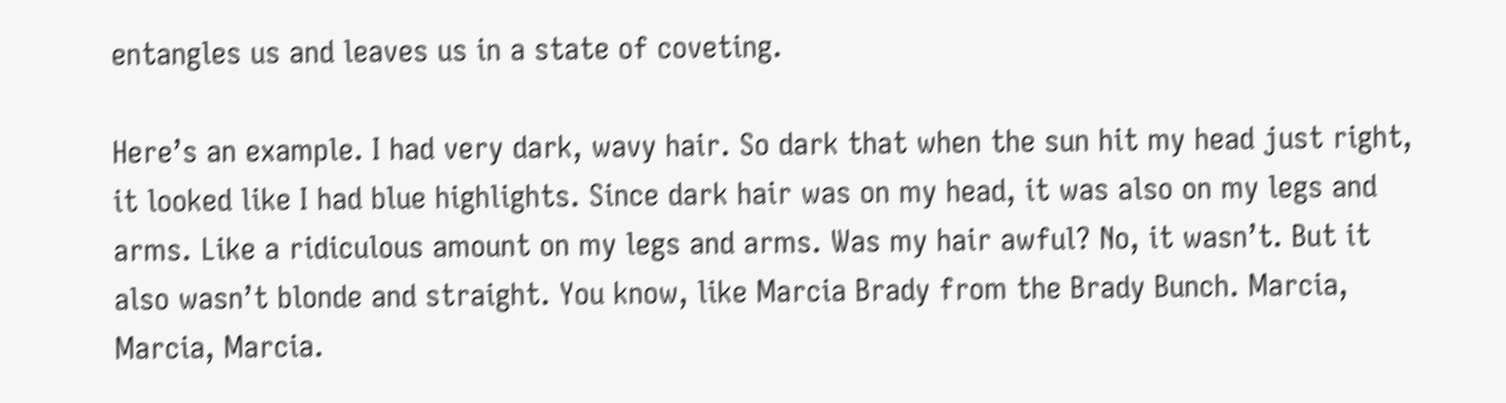entangles us and leaves us in a state of coveting.

Here’s an example. I had very dark, wavy hair. So dark that when the sun hit my head just right, it looked like I had blue highlights. Since dark hair was on my head, it was also on my legs and arms. Like a ridiculous amount on my legs and arms. Was my hair awful? No, it wasn’t. But it also wasn’t blonde and straight. You know, like Marcia Brady from the Brady Bunch. Marcia, Marcia, Marcia.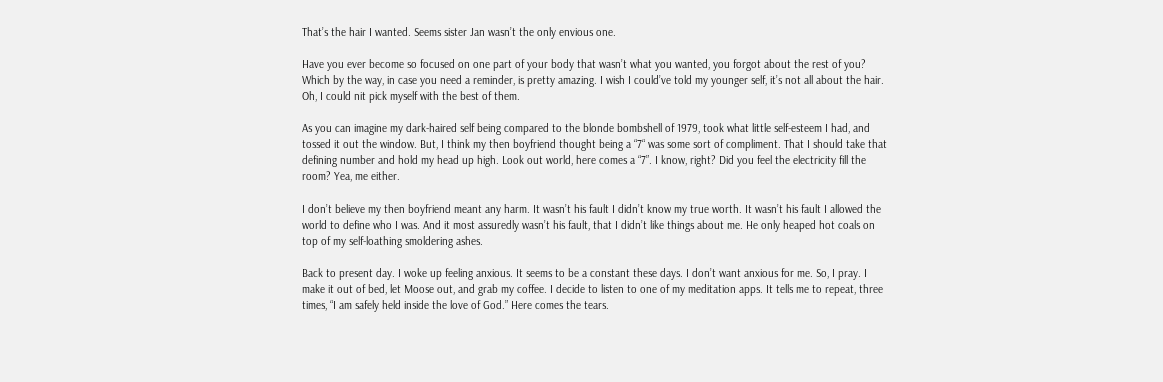That’s the hair I wanted. Seems sister Jan wasn’t the only envious one.

Have you ever become so focused on one part of your body that wasn’t what you wanted, you forgot about the rest of you? Which by the way, in case you need a reminder, is pretty amazing. I wish I could’ve told my younger self, it’s not all about the hair. Oh, I could nit pick myself with the best of them.

As you can imagine my dark-haired self being compared to the blonde bombshell of 1979, took what little self-esteem I had, and tossed it out the window. But, I think my then boyfriend thought being a “7“ was some sort of compliment. That I should take that defining number and hold my head up high. Look out world, here comes a “7”. I know, right? Did you feel the electricity fill the room? Yea, me either.

I don’t believe my then boyfriend meant any harm. It wasn’t his fault I didn’t know my true worth. It wasn’t his fault I allowed the world to define who I was. And it most assuredly wasn’t his fault, that I didn’t like things about me. He only heaped hot coals on top of my self-loathing smoldering ashes.

Back to present day. I woke up feeling anxious. It seems to be a constant these days. I don’t want anxious for me. So, I pray. I make it out of bed, let Moose out, and grab my coffee. I decide to listen to one of my meditation apps. It tells me to repeat, three times, “I am safely held inside the love of God.” Here comes the tears.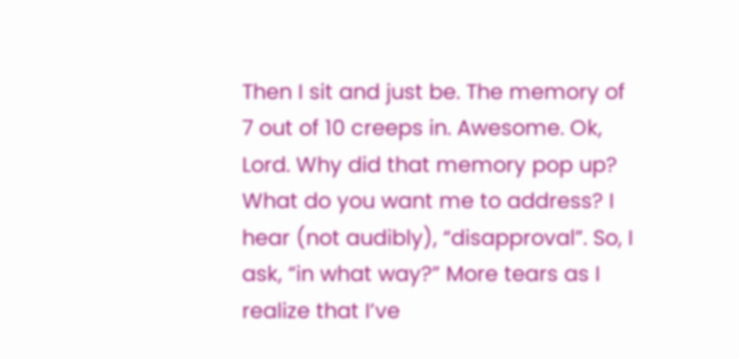Then I sit and just be. The memory of 7 out of 10 creeps in. Awesome. Ok, Lord. Why did that memory pop up? What do you want me to address? I hear (not audibly), “disapproval”. So, I ask, “in what way?” More tears as I realize that I’ve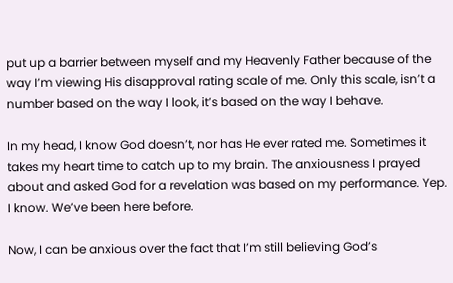put up a barrier between myself and my Heavenly Father because of the way I’m viewing His disapproval rating scale of me. Only this scale, isn’t a number based on the way I look, it’s based on the way I behave.

In my head, I know God doesn’t, nor has He ever rated me. Sometimes it takes my heart time to catch up to my brain. The anxiousness I prayed about and asked God for a revelation was based on my performance. Yep. I know. We’ve been here before.

Now, I can be anxious over the fact that I’m still believing God’s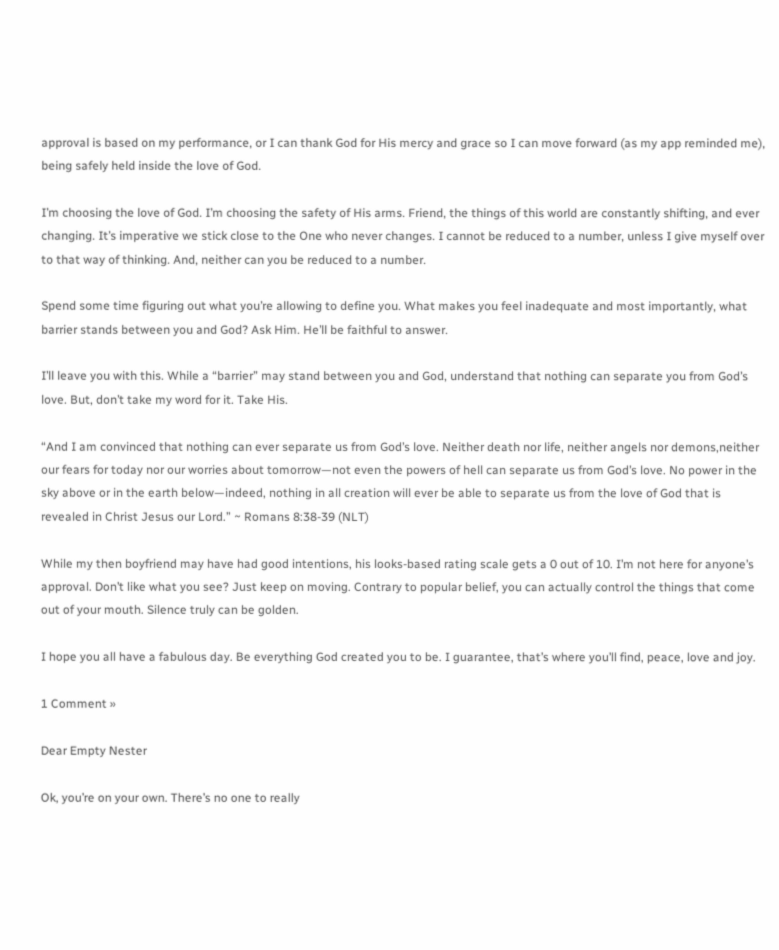approval is based on my performance, or I can thank God for His mercy and grace so I can move forward (as my app reminded me), being safely held inside the love of God.

I’m choosing the love of God. I’m choosing the safety of His arms. Friend, the things of this world are constantly shifting, and ever changing. It’s imperative we stick close to the One who never changes. I cannot be reduced to a number, unless I give myself over to that way of thinking. And, neither can you be reduced to a number.

Spend some time figuring out what you’re allowing to define you. What makes you feel inadequate and most importantly, what barrier stands between you and God? Ask Him. He’ll be faithful to answer.

I’ll leave you with this. While a “barrier” may stand between you and God, understand that nothing can separate you from God’s love. But, don’t take my word for it. Take His.

“And I am convinced that nothing can ever separate us from God’s love. Neither death nor life, neither angels nor demons,neither our fears for today nor our worries about tomorrow—not even the powers of hell can separate us from God’s love. No power in the sky above or in the earth below—indeed, nothing in all creation will ever be able to separate us from the love of God that is revealed in Christ Jesus our Lord.” ~ Romans 8:38-39 (NLT)

While my then boyfriend may have had good intentions, his looks-based rating scale gets a 0 out of 10. I’m not here for anyone’s approval. Don’t like what you see? Just keep on moving. Contrary to popular belief, you can actually control the things that come out of your mouth. Silence truly can be golden.

I hope you all have a fabulous day. Be everything God created you to be. I guarantee, that’s where you’ll find, peace, love and joy.

1 Comment »

Dear Empty Nester

Ok, you’re on your own. There’s no one to really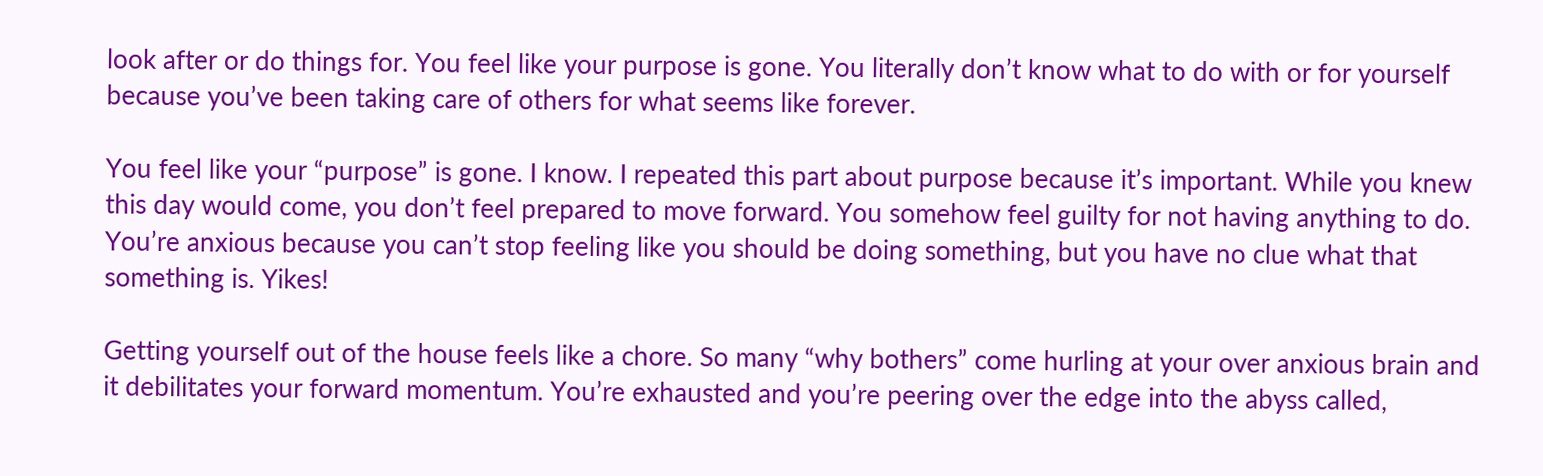look after or do things for. You feel like your purpose is gone. You literally don’t know what to do with or for yourself because you’ve been taking care of others for what seems like forever.

You feel like your “purpose” is gone. I know. I repeated this part about purpose because it’s important. While you knew this day would come, you don’t feel prepared to move forward. You somehow feel guilty for not having anything to do. You’re anxious because you can’t stop feeling like you should be doing something, but you have no clue what that something is. Yikes!

Getting yourself out of the house feels like a chore. So many “why bothers” come hurling at your over anxious brain and it debilitates your forward momentum. You’re exhausted and you’re peering over the edge into the abyss called,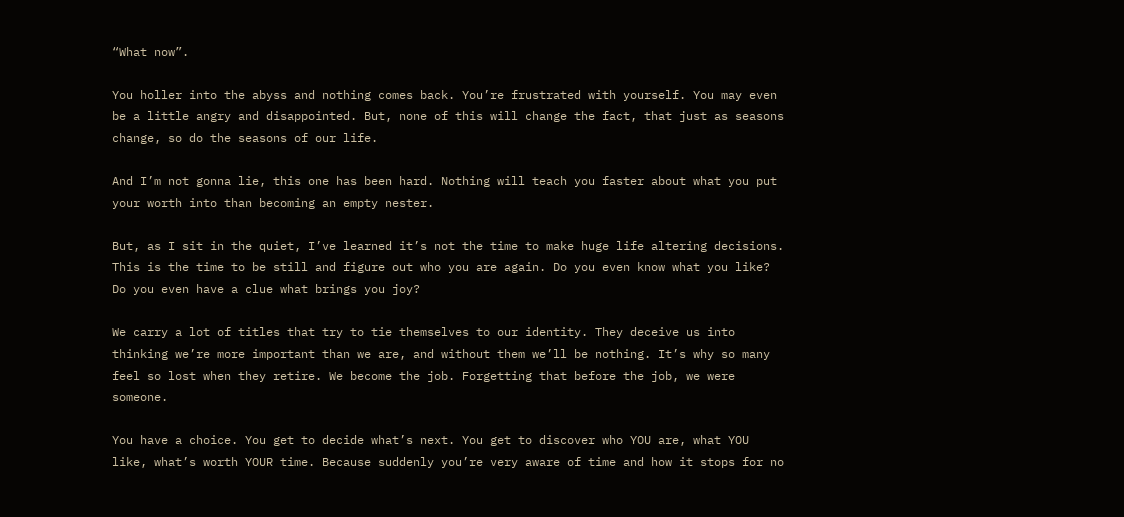“What now”.

You holler into the abyss and nothing comes back. You’re frustrated with yourself. You may even be a little angry and disappointed. But, none of this will change the fact, that just as seasons change, so do the seasons of our life.

And I’m not gonna lie, this one has been hard. Nothing will teach you faster about what you put your worth into than becoming an empty nester.

But, as I sit in the quiet, I’ve learned it’s not the time to make huge life altering decisions. This is the time to be still and figure out who you are again. Do you even know what you like? Do you even have a clue what brings you joy?

We carry a lot of titles that try to tie themselves to our identity. They deceive us into thinking we’re more important than we are, and without them we’ll be nothing. It’s why so many feel so lost when they retire. We become the job. Forgetting that before the job, we were someone.

You have a choice. You get to decide what’s next. You get to discover who YOU are, what YOU like, what’s worth YOUR time. Because suddenly you’re very aware of time and how it stops for no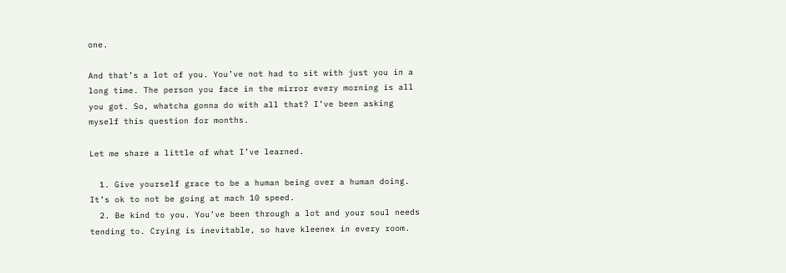one.

And that’s a lot of you. You’ve not had to sit with just you in a long time. The person you face in the mirror every morning is all you got. So, whatcha gonna do with all that? I’ve been asking myself this question for months.

Let me share a little of what I’ve learned.

  1. Give yourself grace to be a human being over a human doing. It’s ok to not be going at mach 10 speed.
  2. Be kind to you. You’ve been through a lot and your soul needs tending to. Crying is inevitable, so have kleenex in every room.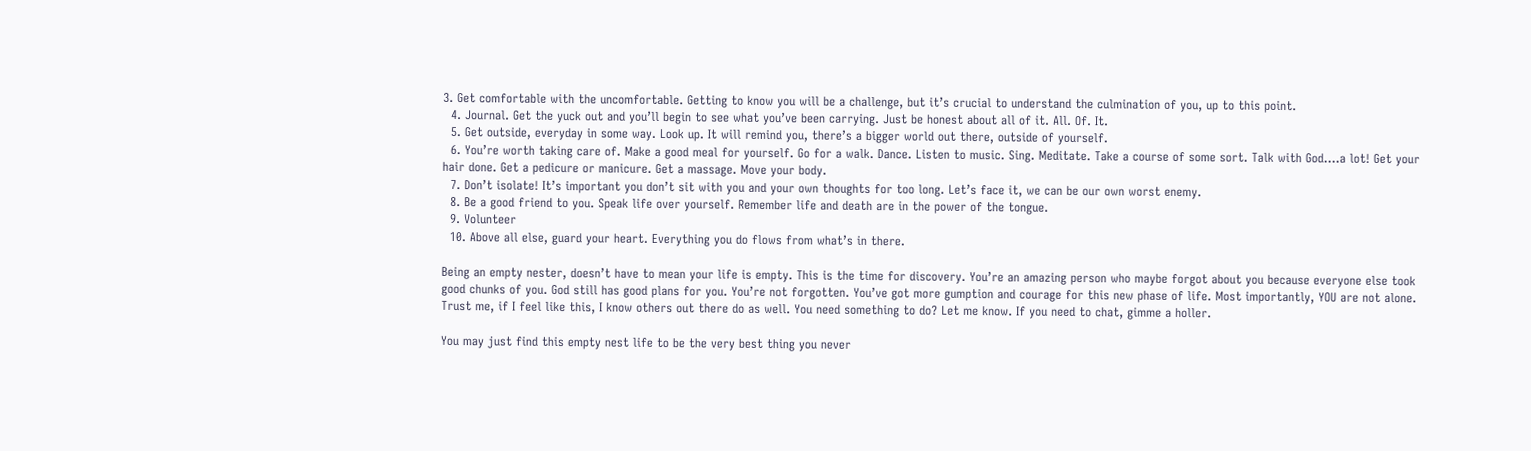3. Get comfortable with the uncomfortable. Getting to know you will be a challenge, but it’s crucial to understand the culmination of you, up to this point.
  4. Journal. Get the yuck out and you’ll begin to see what you’ve been carrying. Just be honest about all of it. All. Of. It.
  5. Get outside, everyday in some way. Look up. It will remind you, there’s a bigger world out there, outside of yourself.
  6. You’re worth taking care of. Make a good meal for yourself. Go for a walk. Dance. Listen to music. Sing. Meditate. Take a course of some sort. Talk with God….a lot! Get your hair done. Get a pedicure or manicure. Get a massage. Move your body.
  7. Don’t isolate! It’s important you don’t sit with you and your own thoughts for too long. Let’s face it, we can be our own worst enemy.
  8. Be a good friend to you. Speak life over yourself. Remember life and death are in the power of the tongue.
  9. Volunteer
  10. Above all else, guard your heart. Everything you do flows from what’s in there.

Being an empty nester, doesn’t have to mean your life is empty. This is the time for discovery. You’re an amazing person who maybe forgot about you because everyone else took good chunks of you. God still has good plans for you. You’re not forgotten. You’ve got more gumption and courage for this new phase of life. Most importantly, YOU are not alone. Trust me, if I feel like this, I know others out there do as well. You need something to do? Let me know. If you need to chat, gimme a holler.

You may just find this empty nest life to be the very best thing you never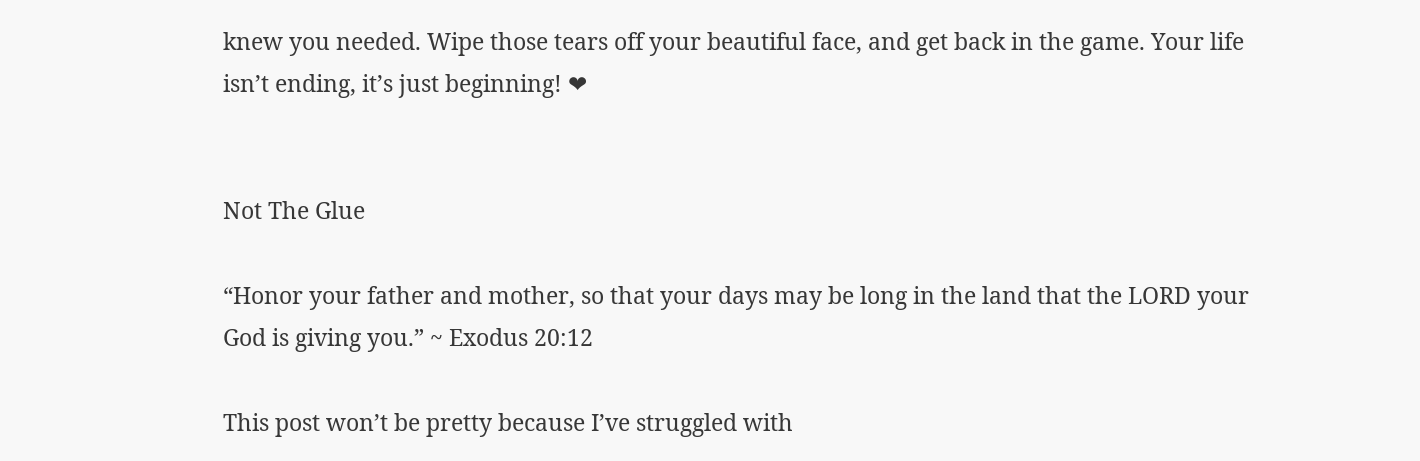knew you needed. Wipe those tears off your beautiful face, and get back in the game. Your life isn’t ending, it’s just beginning! ❤


Not The Glue

“Honor your father and mother, so that your days may be long in the land that the LORD your God is giving you.” ~ Exodus 20:12

This post won’t be pretty because I’ve struggled with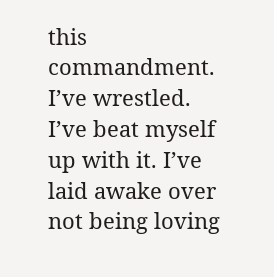this commandment. I’ve wrestled. I’ve beat myself up with it. I’ve laid awake over not being loving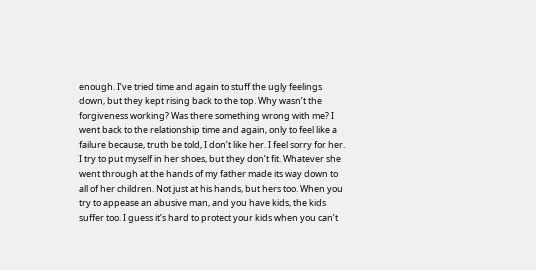enough. I’ve tried time and again to stuff the ugly feelings down, but they kept rising back to the top. Why wasn’t the forgiveness working? Was there something wrong with me? I went back to the relationship time and again, only to feel like a failure because, truth be told, I don’t like her. I feel sorry for her. I try to put myself in her shoes, but they don’t fit. Whatever she went through at the hands of my father made its way down to all of her children. Not just at his hands, but hers too. When you try to appease an abusive man, and you have kids, the kids suffer too. I guess it’s hard to protect your kids when you can’t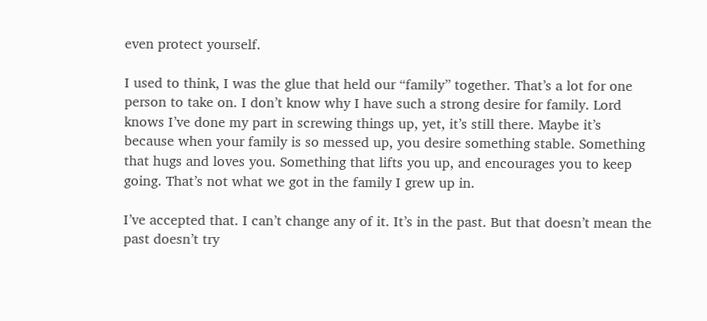even protect yourself.

I used to think, I was the glue that held our “family” together. That’s a lot for one person to take on. I don’t know why I have such a strong desire for family. Lord knows I’ve done my part in screwing things up, yet, it’s still there. Maybe it’s because when your family is so messed up, you desire something stable. Something that hugs and loves you. Something that lifts you up, and encourages you to keep going. That’s not what we got in the family I grew up in.

I’ve accepted that. I can’t change any of it. It’s in the past. But that doesn’t mean the past doesn’t try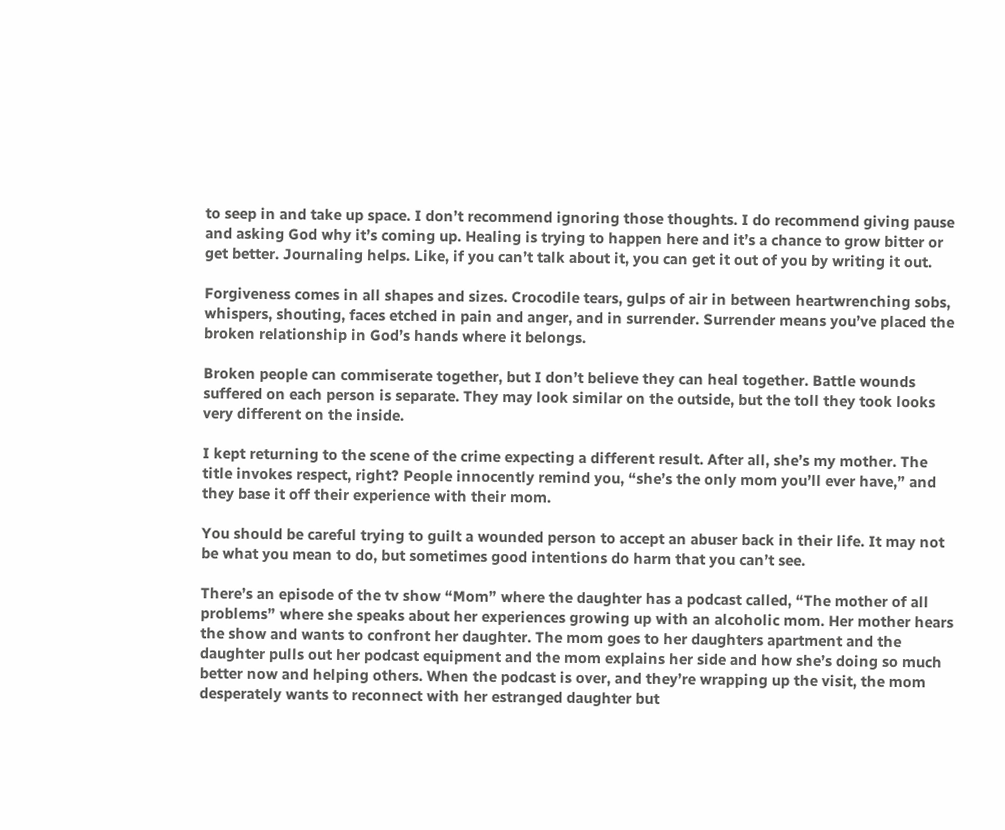to seep in and take up space. I don’t recommend ignoring those thoughts. I do recommend giving pause and asking God why it’s coming up. Healing is trying to happen here and it’s a chance to grow bitter or get better. Journaling helps. Like, if you can’t talk about it, you can get it out of you by writing it out.

Forgiveness comes in all shapes and sizes. Crocodile tears, gulps of air in between heartwrenching sobs, whispers, shouting, faces etched in pain and anger, and in surrender. Surrender means you’ve placed the broken relationship in God’s hands where it belongs.

Broken people can commiserate together, but I don’t believe they can heal together. Battle wounds suffered on each person is separate. They may look similar on the outside, but the toll they took looks very different on the inside.

I kept returning to the scene of the crime expecting a different result. After all, she’s my mother. The title invokes respect, right? People innocently remind you, “she’s the only mom you’ll ever have,” and they base it off their experience with their mom.

You should be careful trying to guilt a wounded person to accept an abuser back in their life. It may not be what you mean to do, but sometimes good intentions do harm that you can’t see.

There’s an episode of the tv show “Mom” where the daughter has a podcast called, “The mother of all problems” where she speaks about her experiences growing up with an alcoholic mom. Her mother hears the show and wants to confront her daughter. The mom goes to her daughters apartment and the daughter pulls out her podcast equipment and the mom explains her side and how she’s doing so much better now and helping others. When the podcast is over, and they’re wrapping up the visit, the mom desperately wants to reconnect with her estranged daughter but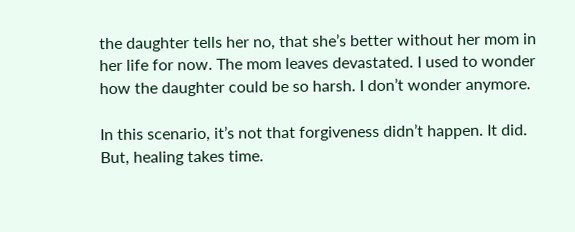the daughter tells her no, that she’s better without her mom in her life for now. The mom leaves devastated. I used to wonder how the daughter could be so harsh. I don’t wonder anymore.

In this scenario, it’s not that forgiveness didn’t happen. It did. But, healing takes time.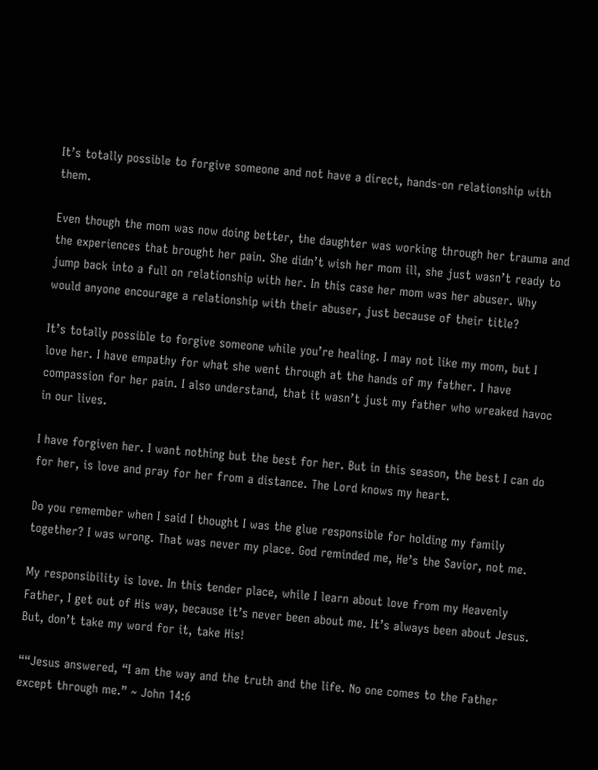It’s totally possible to forgive someone and not have a direct, hands-on relationship with them.

Even though the mom was now doing better, the daughter was working through her trauma and the experiences that brought her pain. She didn’t wish her mom ill, she just wasn’t ready to jump back into a full on relationship with her. In this case her mom was her abuser. Why would anyone encourage a relationship with their abuser, just because of their title?

It’s totally possible to forgive someone while you’re healing. I may not like my mom, but I love her. I have empathy for what she went through at the hands of my father. I have compassion for her pain. I also understand, that it wasn’t just my father who wreaked havoc in our lives.

I have forgiven her. I want nothing but the best for her. But in this season, the best I can do for her, is love and pray for her from a distance. The Lord knows my heart.

Do you remember when I said I thought I was the glue responsible for holding my family together? I was wrong. That was never my place. God reminded me, He’s the Savior, not me.

My responsibility is love. In this tender place, while I learn about love from my Heavenly Father, I get out of His way, because it’s never been about me. It’s always been about Jesus. But, don’t take my word for it, take His!

““Jesus answered, “I am the way and the truth and the life. No one comes to the Father except through me.” ~ John 14:6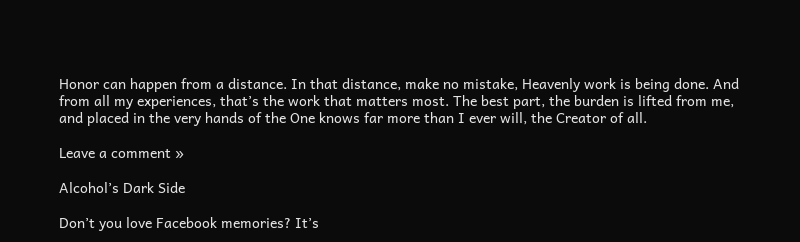Honor can happen from a distance. In that distance, make no mistake, Heavenly work is being done. And from all my experiences, that’s the work that matters most. The best part, the burden is lifted from me, and placed in the very hands of the One knows far more than I ever will, the Creator of all.

Leave a comment »

Alcohol’s Dark Side

Don’t you love Facebook memories? It’s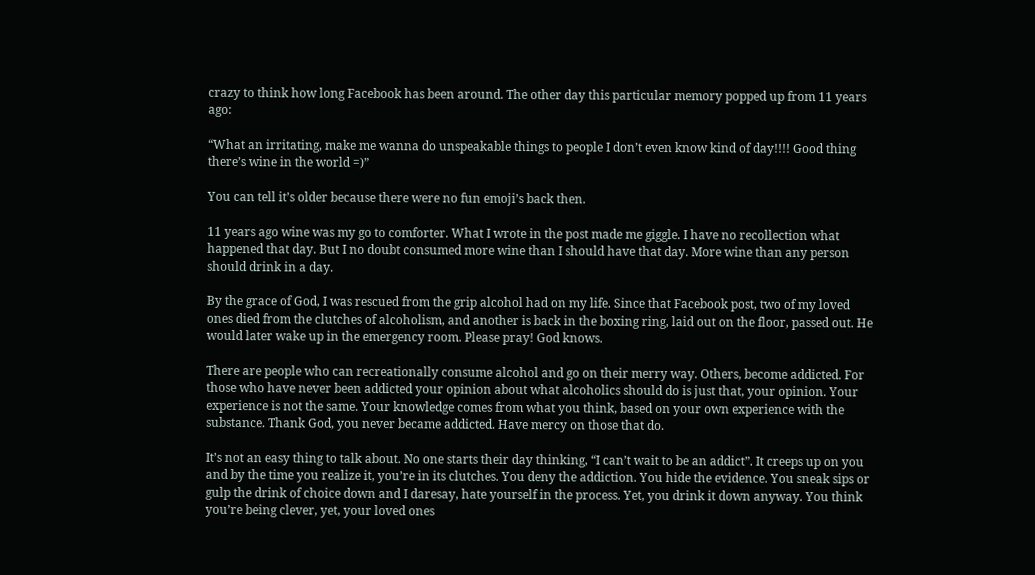crazy to think how long Facebook has been around. The other day this particular memory popped up from 11 years ago:

“What an irritating, make me wanna do unspeakable things to people I don’t even know kind of day!!!! Good thing there’s wine in the world =)”

You can tell it’s older because there were no fun emoji’s back then.

11 years ago wine was my go to comforter. What I wrote in the post made me giggle. I have no recollection what happened that day. But I no doubt consumed more wine than I should have that day. More wine than any person should drink in a day.

By the grace of God, I was rescued from the grip alcohol had on my life. Since that Facebook post, two of my loved ones died from the clutches of alcoholism, and another is back in the boxing ring, laid out on the floor, passed out. He would later wake up in the emergency room. Please pray! God knows.

There are people who can recreationally consume alcohol and go on their merry way. Others, become addicted. For those who have never been addicted your opinion about what alcoholics should do is just that, your opinion. Your experience is not the same. Your knowledge comes from what you think, based on your own experience with the substance. Thank God, you never became addicted. Have mercy on those that do.

It’s not an easy thing to talk about. No one starts their day thinking, “I can’t wait to be an addict”. It creeps up on you and by the time you realize it, you’re in its clutches. You deny the addiction. You hide the evidence. You sneak sips or gulp the drink of choice down and I daresay, hate yourself in the process. Yet, you drink it down anyway. You think you’re being clever, yet, your loved ones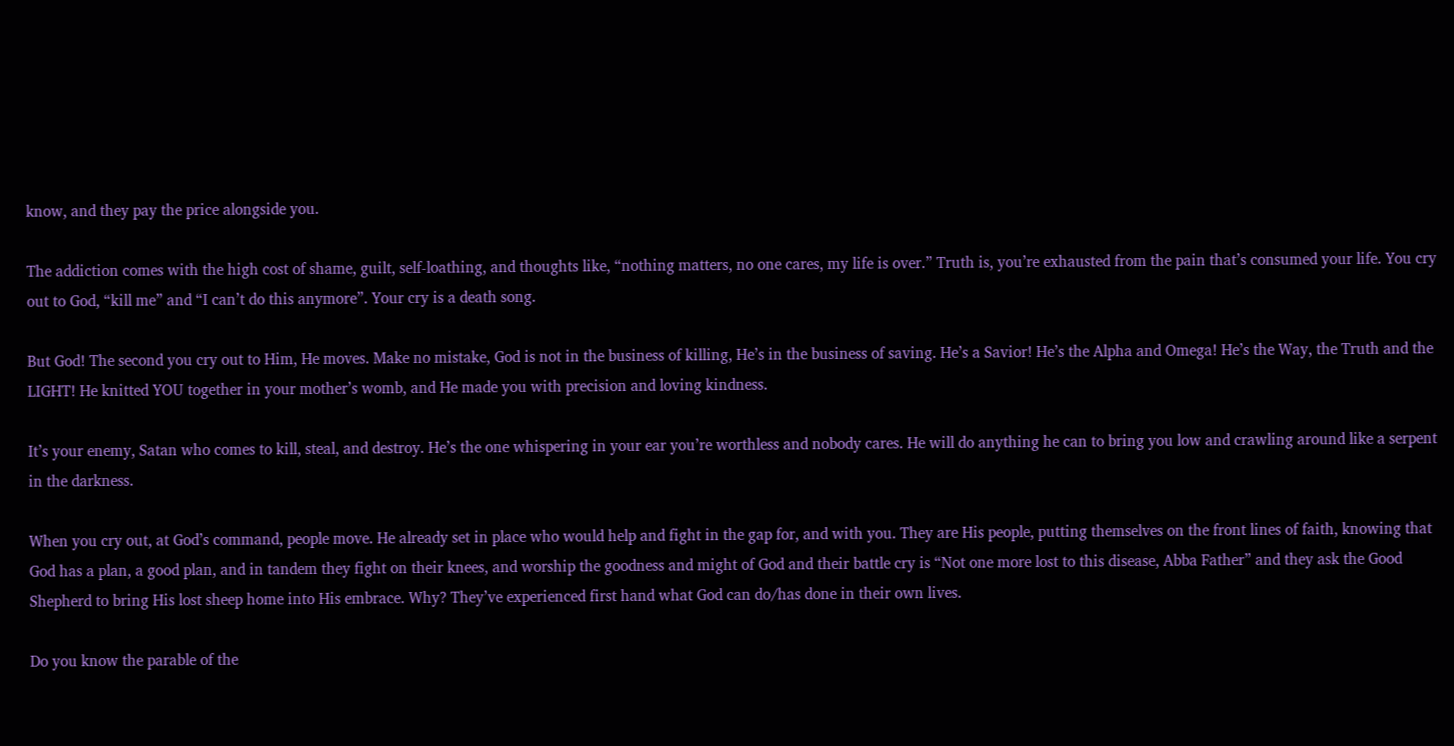know, and they pay the price alongside you.

The addiction comes with the high cost of shame, guilt, self-loathing, and thoughts like, “nothing matters, no one cares, my life is over.” Truth is, you’re exhausted from the pain that’s consumed your life. You cry out to God, “kill me” and “I can’t do this anymore”. Your cry is a death song.

But God! The second you cry out to Him, He moves. Make no mistake, God is not in the business of killing, He’s in the business of saving. He’s a Savior! He’s the Alpha and Omega! He’s the Way, the Truth and the LIGHT! He knitted YOU together in your mother’s womb, and He made you with precision and loving kindness.

It’s your enemy, Satan who comes to kill, steal, and destroy. He’s the one whispering in your ear you’re worthless and nobody cares. He will do anything he can to bring you low and crawling around like a serpent in the darkness.

When you cry out, at God’s command, people move. He already set in place who would help and fight in the gap for, and with you. They are His people, putting themselves on the front lines of faith, knowing that God has a plan, a good plan, and in tandem they fight on their knees, and worship the goodness and might of God and their battle cry is “Not one more lost to this disease, Abba Father” and they ask the Good Shepherd to bring His lost sheep home into His embrace. Why? They’ve experienced first hand what God can do/has done in their own lives.

Do you know the parable of the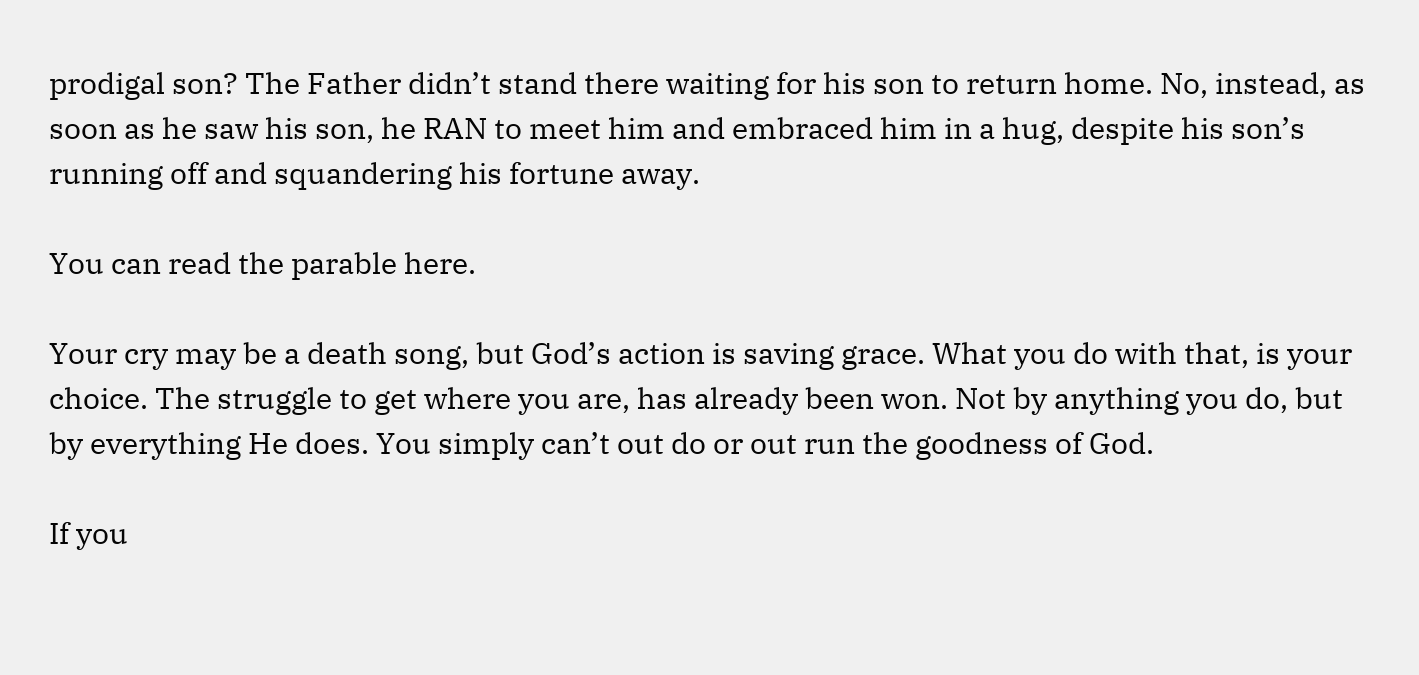prodigal son? The Father didn’t stand there waiting for his son to return home. No, instead, as soon as he saw his son, he RAN to meet him and embraced him in a hug, despite his son’s running off and squandering his fortune away.

You can read the parable here.

Your cry may be a death song, but God’s action is saving grace. What you do with that, is your choice. The struggle to get where you are, has already been won. Not by anything you do, but by everything He does. You simply can’t out do or out run the goodness of God.

If you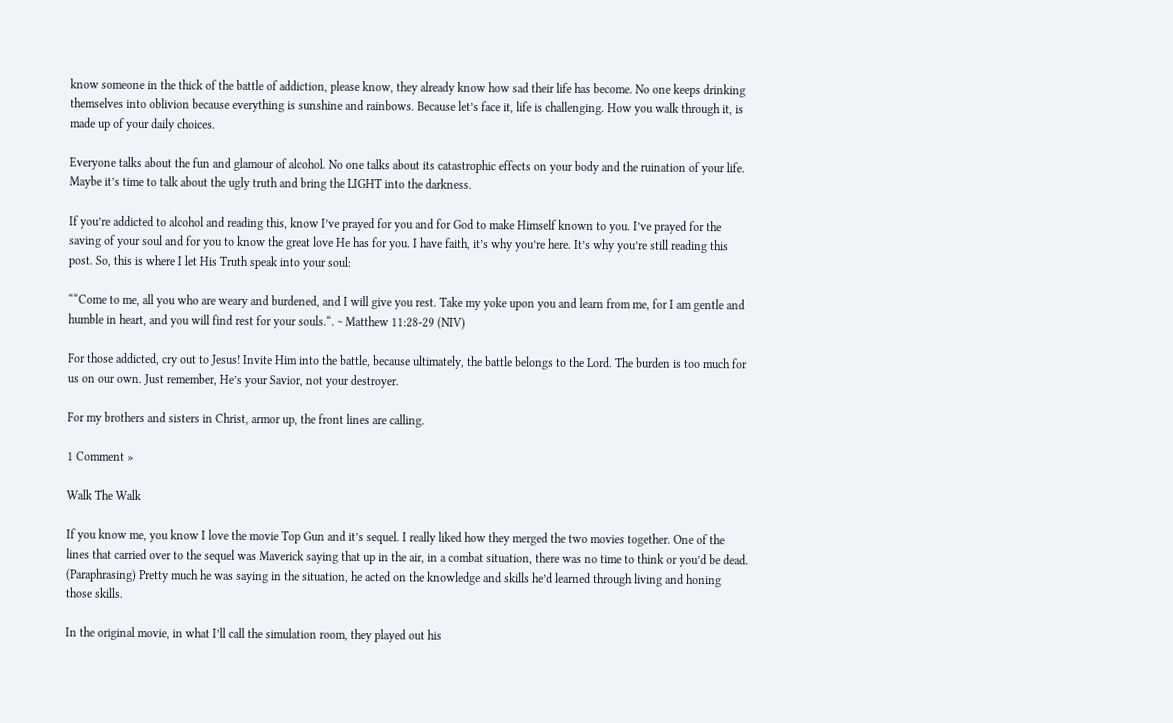know someone in the thick of the battle of addiction, please know, they already know how sad their life has become. No one keeps drinking themselves into oblivion because everything is sunshine and rainbows. Because let’s face it, life is challenging. How you walk through it, is made up of your daily choices.

Everyone talks about the fun and glamour of alcohol. No one talks about its catastrophic effects on your body and the ruination of your life. Maybe it’s time to talk about the ugly truth and bring the LIGHT into the darkness.

If you’re addicted to alcohol and reading this, know I’ve prayed for you and for God to make Himself known to you. I’ve prayed for the saving of your soul and for you to know the great love He has for you. I have faith, it’s why you’re here. It’s why you’re still reading this post. So, this is where I let His Truth speak into your soul:

““Come to me, all you who are weary and burdened, and I will give you rest. Take my yoke upon you and learn from me, for I am gentle and humble in heart, and you will find rest for your souls.“. ~ Matthew 11:28-29 (NIV)

For those addicted, cry out to Jesus! Invite Him into the battle, because ultimately, the battle belongs to the Lord. The burden is too much for us on our own. Just remember, He’s your Savior, not your destroyer.

For my brothers and sisters in Christ, armor up, the front lines are calling.

1 Comment »

Walk The Walk

If you know me, you know I love the movie Top Gun and it’s sequel. I really liked how they merged the two movies together. One of the lines that carried over to the sequel was Maverick saying that up in the air, in a combat situation, there was no time to think or you’d be dead. (Paraphrasing) Pretty much he was saying in the situation, he acted on the knowledge and skills he’d learned through living and honing those skills.

In the original movie, in what I’ll call the simulation room, they played out his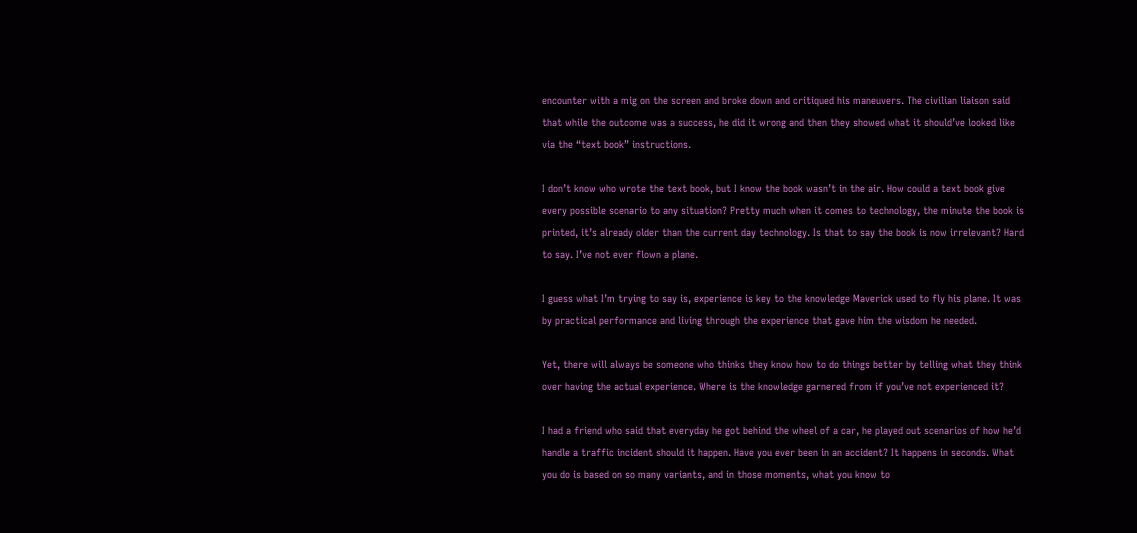encounter with a mig on the screen and broke down and critiqued his maneuvers. The civilian liaison said that while the outcome was a success, he did it wrong and then they showed what it should’ve looked like via the “text book” instructions.

I don’t know who wrote the text book, but I know the book wasn’t in the air. How could a text book give every possible scenario to any situation? Pretty much when it comes to technology, the minute the book is printed, it’s already older than the current day technology. Is that to say the book is now irrelevant? Hard to say. I’ve not ever flown a plane.

I guess what I’m trying to say is, experience is key to the knowledge Maverick used to fly his plane. It was by practical performance and living through the experience that gave him the wisdom he needed.

Yet, there will always be someone who thinks they know how to do things better by telling what they think over having the actual experience. Where is the knowledge garnered from if you’ve not experienced it?

I had a friend who said that everyday he got behind the wheel of a car, he played out scenarios of how he’d handle a traffic incident should it happen. Have you ever been in an accident? It happens in seconds. What you do is based on so many variants, and in those moments, what you know to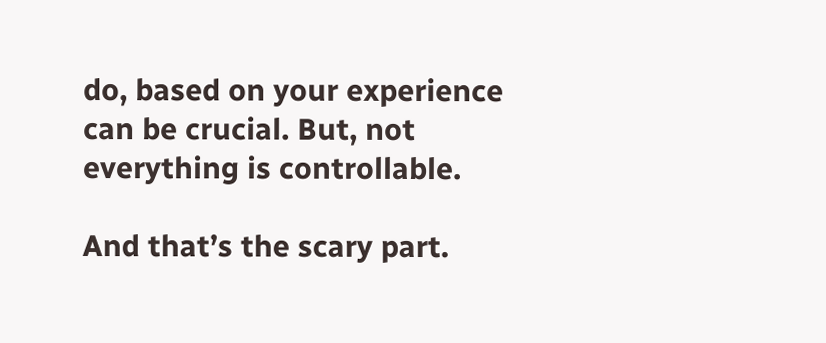do, based on your experience can be crucial. But, not everything is controllable.

And that’s the scary part.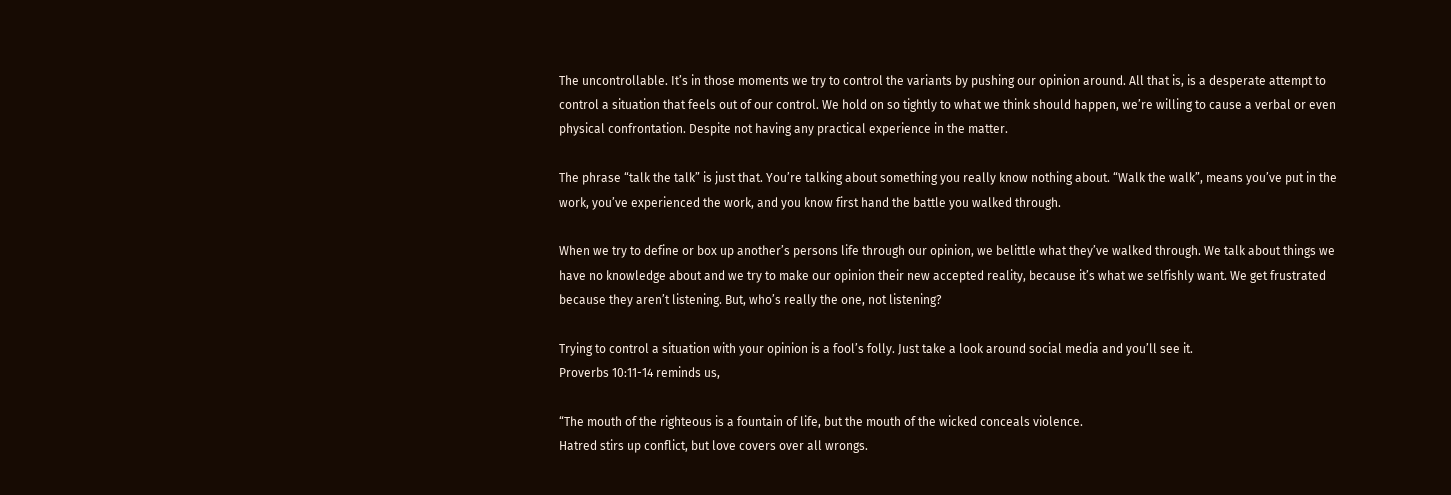The uncontrollable. It’s in those moments we try to control the variants by pushing our opinion around. All that is, is a desperate attempt to control a situation that feels out of our control. We hold on so tightly to what we think should happen, we’re willing to cause a verbal or even physical confrontation. Despite not having any practical experience in the matter.

The phrase “talk the talk” is just that. You’re talking about something you really know nothing about. “Walk the walk”, means you’ve put in the work, you’ve experienced the work, and you know first hand the battle you walked through.

When we try to define or box up another’s persons life through our opinion, we belittle what they’ve walked through. We talk about things we have no knowledge about and we try to make our opinion their new accepted reality, because it’s what we selfishly want. We get frustrated because they aren’t listening. But, who’s really the one, not listening?

Trying to control a situation with your opinion is a fool’s folly. Just take a look around social media and you’ll see it.
Proverbs 10:11-14 reminds us,

“The mouth of the righteous is a fountain of life, but the mouth of the wicked conceals violence.
Hatred stirs up conflict, but love covers over all wrongs.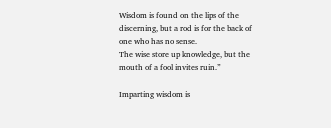Wisdom is found on the lips of the discerning, but a rod is for the back of one who has no sense.
The wise store up knowledge, but the mouth of a fool invites ruin.”

Imparting wisdom is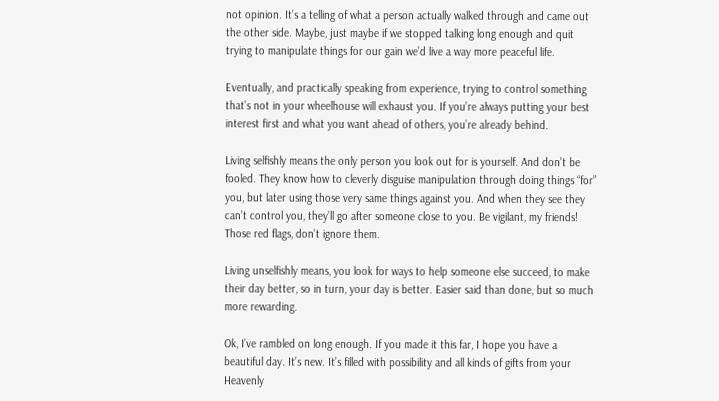not opinion. It’s a telling of what a person actually walked through and came out the other side. Maybe, just maybe if we stopped talking long enough and quit trying to manipulate things for our gain we’d live a way more peaceful life.

Eventually, and practically speaking from experience, trying to control something that’s not in your wheelhouse will exhaust you. If you’re always putting your best interest first and what you want ahead of others, you’re already behind.

Living selfishly means the only person you look out for is yourself. And don’t be fooled. They know how to cleverly disguise manipulation through doing things “for” you, but later using those very same things against you. And when they see they can’t control you, they’ll go after someone close to you. Be vigilant, my friends! Those red flags, don’t ignore them.

Living unselfishly means, you look for ways to help someone else succeed, to make their day better, so in turn, your day is better. Easier said than done, but so much more rewarding.

Ok, I’ve rambled on long enough. If you made it this far, I hope you have a beautiful day. It’s new. It’s filled with possibility and all kinds of gifts from your Heavenly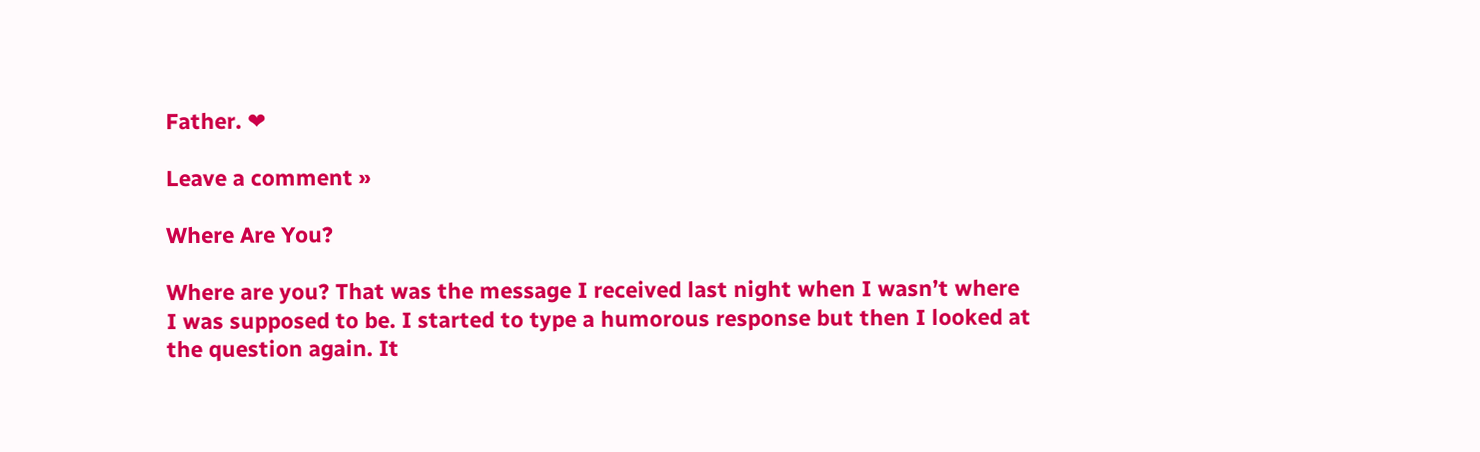Father. ❤

Leave a comment »

Where Are You?

Where are you? That was the message I received last night when I wasn’t where I was supposed to be. I started to type a humorous response but then I looked at the question again. It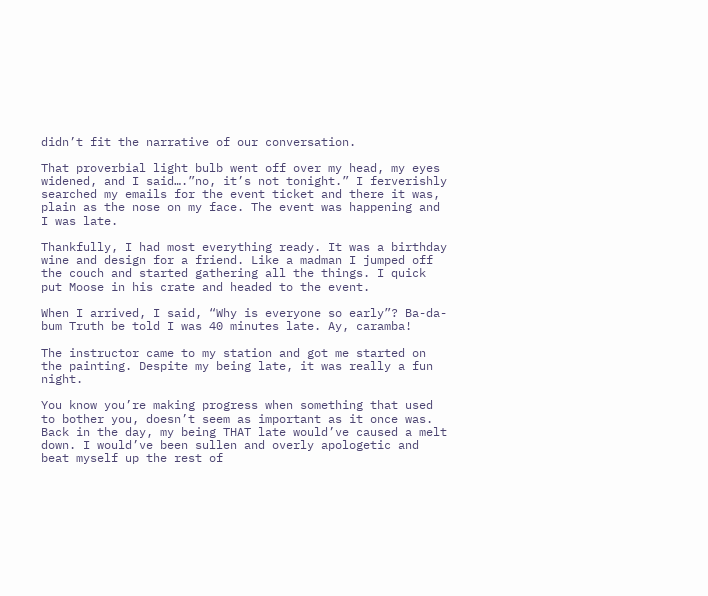didn’t fit the narrative of our conversation.

That proverbial light bulb went off over my head, my eyes widened, and I said….”no, it’s not tonight.” I ferverishly searched my emails for the event ticket and there it was, plain as the nose on my face. The event was happening and I was late.

Thankfully, I had most everything ready. It was a birthday wine and design for a friend. Like a madman I jumped off the couch and started gathering all the things. I quick put Moose in his crate and headed to the event.

When I arrived, I said, “Why is everyone so early”? Ba-da-bum Truth be told I was 40 minutes late. Ay, caramba!

The instructor came to my station and got me started on the painting. Despite my being late, it was really a fun night.

You know you’re making progress when something that used to bother you, doesn’t seem as important as it once was. Back in the day, my being THAT late would’ve caused a melt down. I would’ve been sullen and overly apologetic and beat myself up the rest of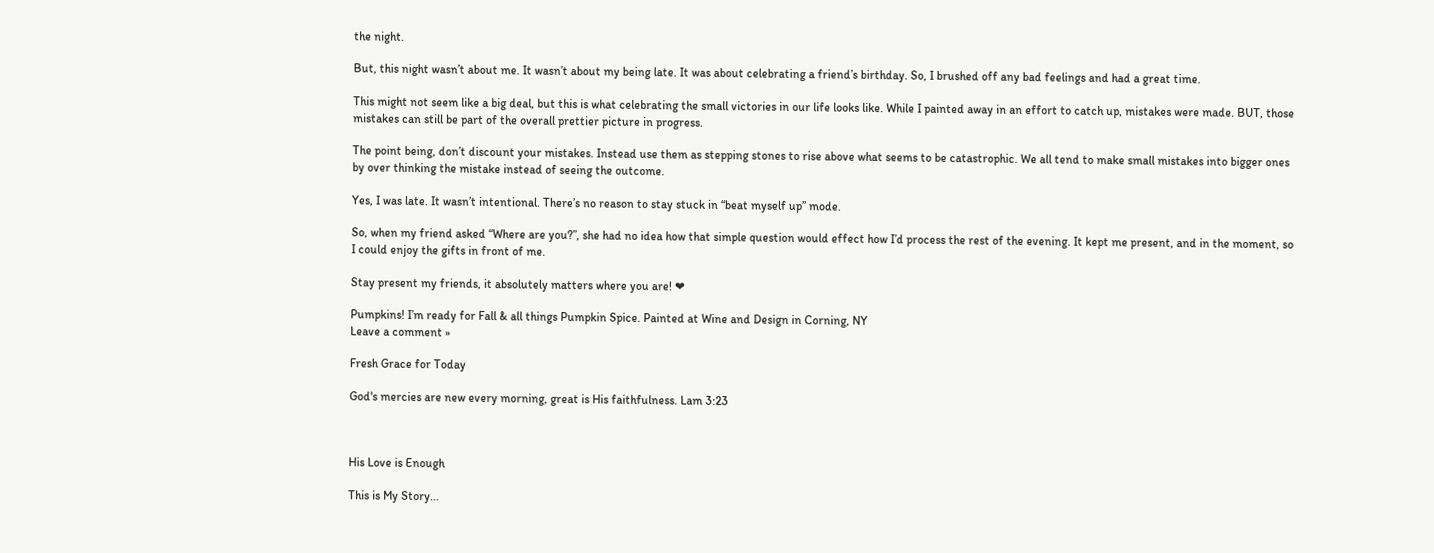the night.

But, this night wasn’t about me. It wasn’t about my being late. It was about celebrating a friend’s birthday. So, I brushed off any bad feelings and had a great time.

This might not seem like a big deal, but this is what celebrating the small victories in our life looks like. While I painted away in an effort to catch up, mistakes were made. BUT, those mistakes can still be part of the overall prettier picture in progress.

The point being, don’t discount your mistakes. Instead use them as stepping stones to rise above what seems to be catastrophic. We all tend to make small mistakes into bigger ones by over thinking the mistake instead of seeing the outcome.

Yes, I was late. It wasn’t intentional. There’s no reason to stay stuck in “beat myself up” mode.

So, when my friend asked “Where are you?”, she had no idea how that simple question would effect how I’d process the rest of the evening. It kept me present, and in the moment, so I could enjoy the gifts in front of me.

Stay present my friends, it absolutely matters where you are! ❤

Pumpkins! I’m ready for Fall & all things Pumpkin Spice. Painted at Wine and Design in Corning, NY
Leave a comment »

Fresh Grace for Today

God's mercies are new every morning, great is His faithfulness. Lam 3:23



His Love is Enough

This is My Story...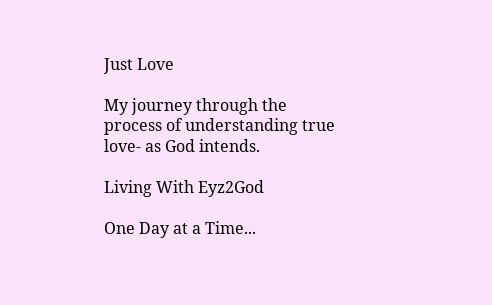Just Love

My journey through the process of understanding true love- as God intends.

Living With Eyz2God

One Day at a Time...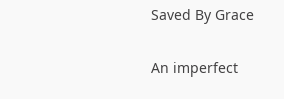Saved By Grace

An imperfect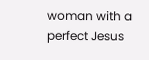woman with a perfect Jesus